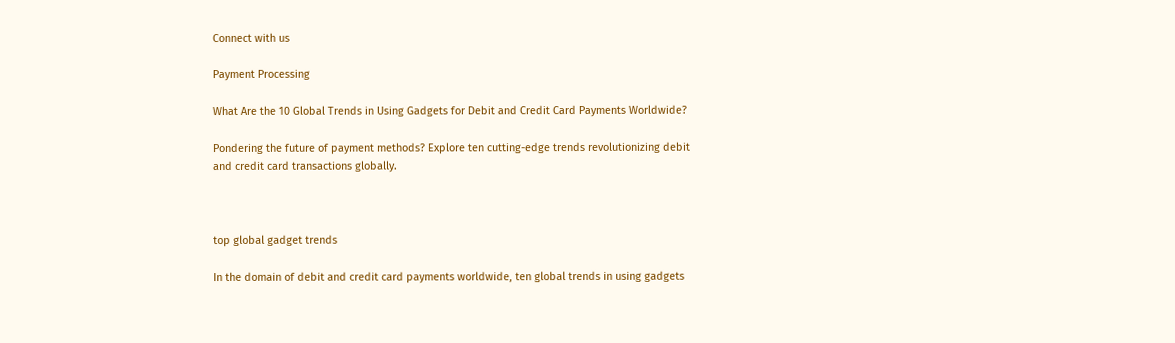Connect with us

Payment Processing

What Are the 10 Global Trends in Using Gadgets for Debit and Credit Card Payments Worldwide?

Pondering the future of payment methods? Explore ten cutting-edge trends revolutionizing debit and credit card transactions globally.



top global gadget trends

In the domain of debit and credit card payments worldwide, ten global trends in using gadgets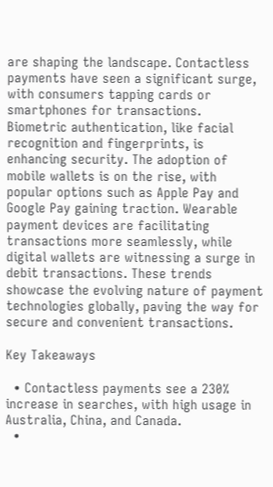are shaping the landscape. Contactless payments have seen a significant surge, with consumers tapping cards or smartphones for transactions. Biometric authentication, like facial recognition and fingerprints, is enhancing security. The adoption of mobile wallets is on the rise, with popular options such as Apple Pay and Google Pay gaining traction. Wearable payment devices are facilitating transactions more seamlessly, while digital wallets are witnessing a surge in debit transactions. These trends showcase the evolving nature of payment technologies globally, paving the way for secure and convenient transactions.

Key Takeaways

  • Contactless payments see a 230% increase in searches, with high usage in Australia, China, and Canada.
  •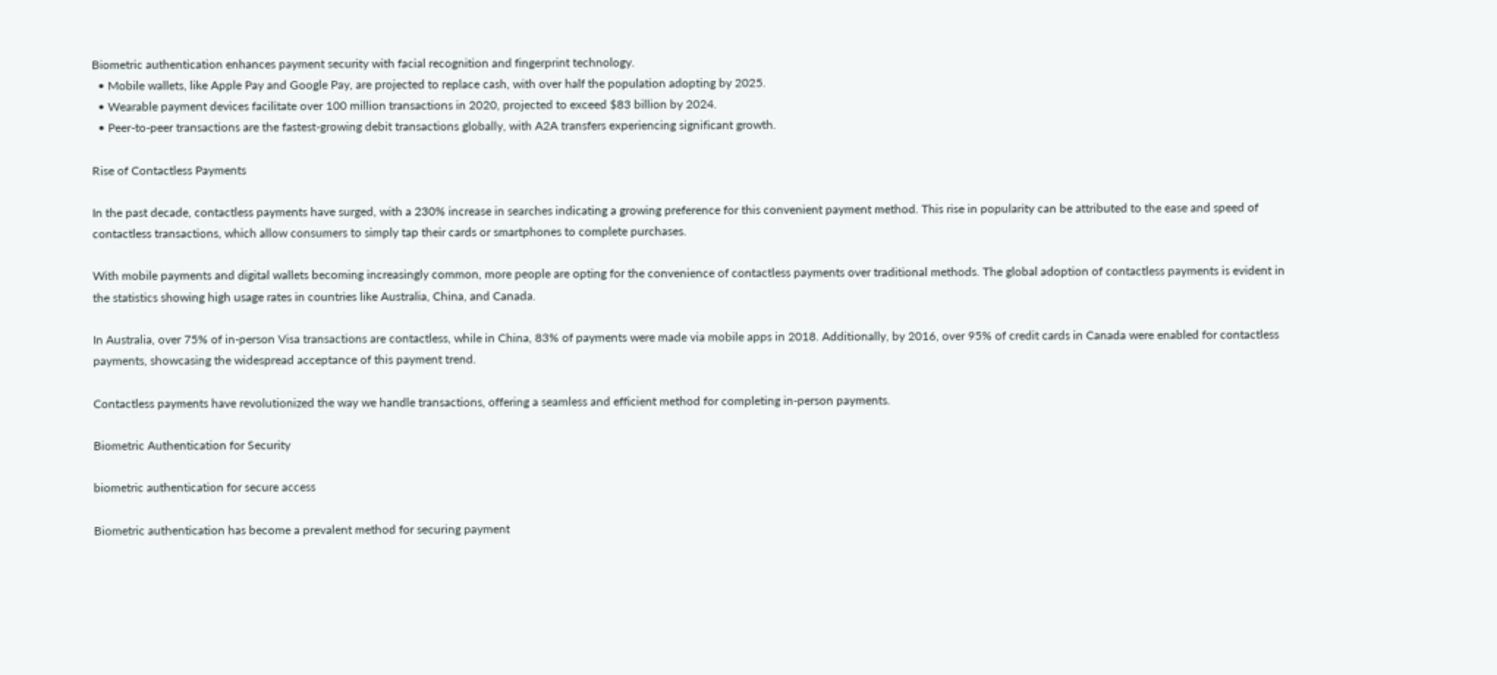Biometric authentication enhances payment security with facial recognition and fingerprint technology.
  • Mobile wallets, like Apple Pay and Google Pay, are projected to replace cash, with over half the population adopting by 2025.
  • Wearable payment devices facilitate over 100 million transactions in 2020, projected to exceed $83 billion by 2024.
  • Peer-to-peer transactions are the fastest-growing debit transactions globally, with A2A transfers experiencing significant growth.

Rise of Contactless Payments

In the past decade, contactless payments have surged, with a 230% increase in searches indicating a growing preference for this convenient payment method. This rise in popularity can be attributed to the ease and speed of contactless transactions, which allow consumers to simply tap their cards or smartphones to complete purchases.

With mobile payments and digital wallets becoming increasingly common, more people are opting for the convenience of contactless payments over traditional methods. The global adoption of contactless payments is evident in the statistics showing high usage rates in countries like Australia, China, and Canada.

In Australia, over 75% of in-person Visa transactions are contactless, while in China, 83% of payments were made via mobile apps in 2018. Additionally, by 2016, over 95% of credit cards in Canada were enabled for contactless payments, showcasing the widespread acceptance of this payment trend.

Contactless payments have revolutionized the way we handle transactions, offering a seamless and efficient method for completing in-person payments.

Biometric Authentication for Security

biometric authentication for secure access

Biometric authentication has become a prevalent method for securing payment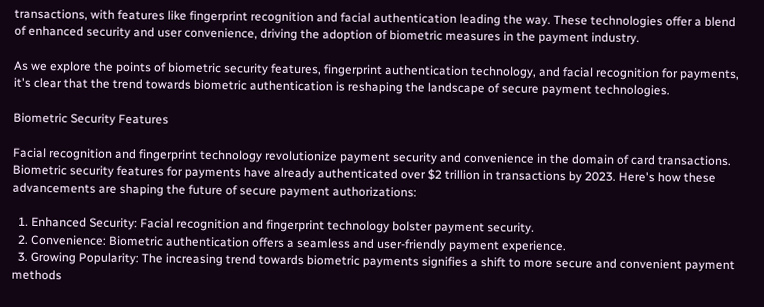transactions, with features like fingerprint recognition and facial authentication leading the way. These technologies offer a blend of enhanced security and user convenience, driving the adoption of biometric measures in the payment industry.

As we explore the points of biometric security features, fingerprint authentication technology, and facial recognition for payments, it's clear that the trend towards biometric authentication is reshaping the landscape of secure payment technologies.

Biometric Security Features

Facial recognition and fingerprint technology revolutionize payment security and convenience in the domain of card transactions. Biometric security features for payments have already authenticated over $2 trillion in transactions by 2023. Here's how these advancements are shaping the future of secure payment authorizations:

  1. Enhanced Security: Facial recognition and fingerprint technology bolster payment security.
  2. Convenience: Biometric authentication offers a seamless and user-friendly payment experience.
  3. Growing Popularity: The increasing trend towards biometric payments signifies a shift to more secure and convenient payment methods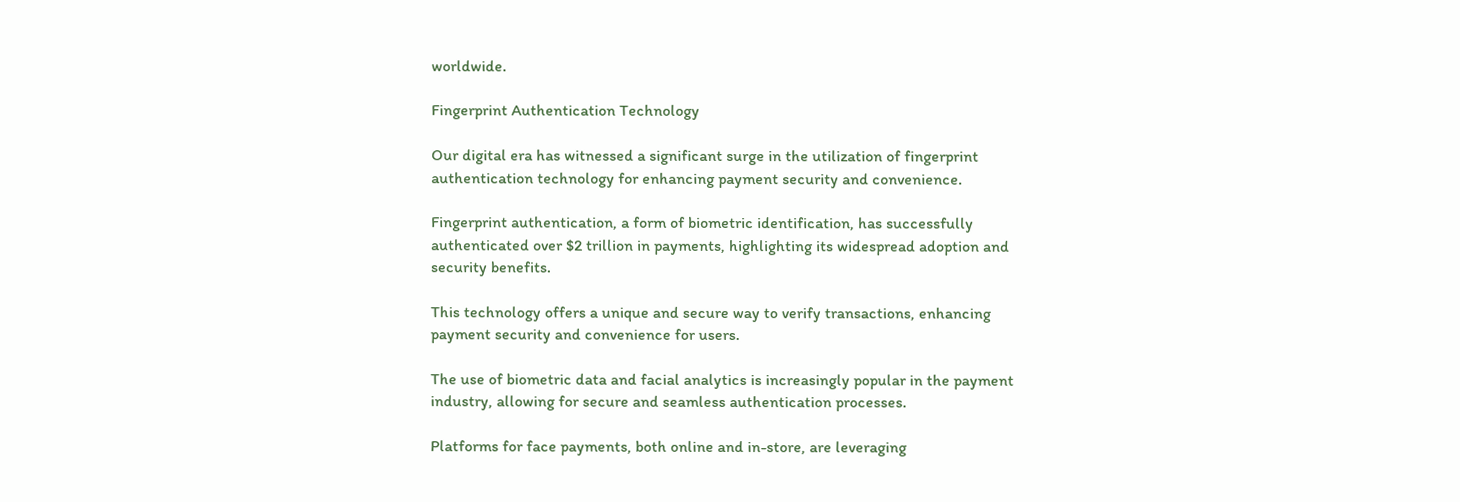worldwide.

Fingerprint Authentication Technology

Our digital era has witnessed a significant surge in the utilization of fingerprint authentication technology for enhancing payment security and convenience.

Fingerprint authentication, a form of biometric identification, has successfully authenticated over $2 trillion in payments, highlighting its widespread adoption and security benefits.

This technology offers a unique and secure way to verify transactions, enhancing payment security and convenience for users.

The use of biometric data and facial analytics is increasingly popular in the payment industry, allowing for secure and seamless authentication processes.

Platforms for face payments, both online and in-store, are leveraging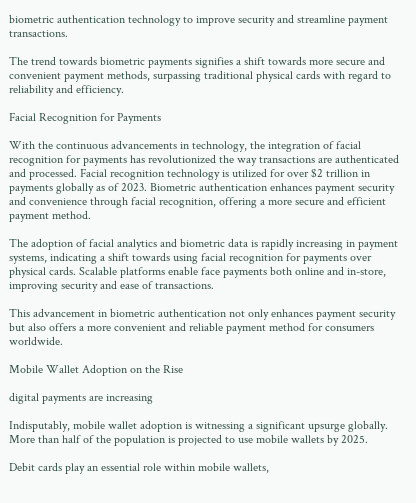biometric authentication technology to improve security and streamline payment transactions.

The trend towards biometric payments signifies a shift towards more secure and convenient payment methods, surpassing traditional physical cards with regard to reliability and efficiency.

Facial Recognition for Payments

With the continuous advancements in technology, the integration of facial recognition for payments has revolutionized the way transactions are authenticated and processed. Facial recognition technology is utilized for over $2 trillion in payments globally as of 2023. Biometric authentication enhances payment security and convenience through facial recognition, offering a more secure and efficient payment method.

The adoption of facial analytics and biometric data is rapidly increasing in payment systems, indicating a shift towards using facial recognition for payments over physical cards. Scalable platforms enable face payments both online and in-store, improving security and ease of transactions.

This advancement in biometric authentication not only enhances payment security but also offers a more convenient and reliable payment method for consumers worldwide.

Mobile Wallet Adoption on the Rise

digital payments are increasing

Indisputably, mobile wallet adoption is witnessing a significant upsurge globally. More than half of the population is projected to use mobile wallets by 2025.

Debit cards play an essential role within mobile wallets,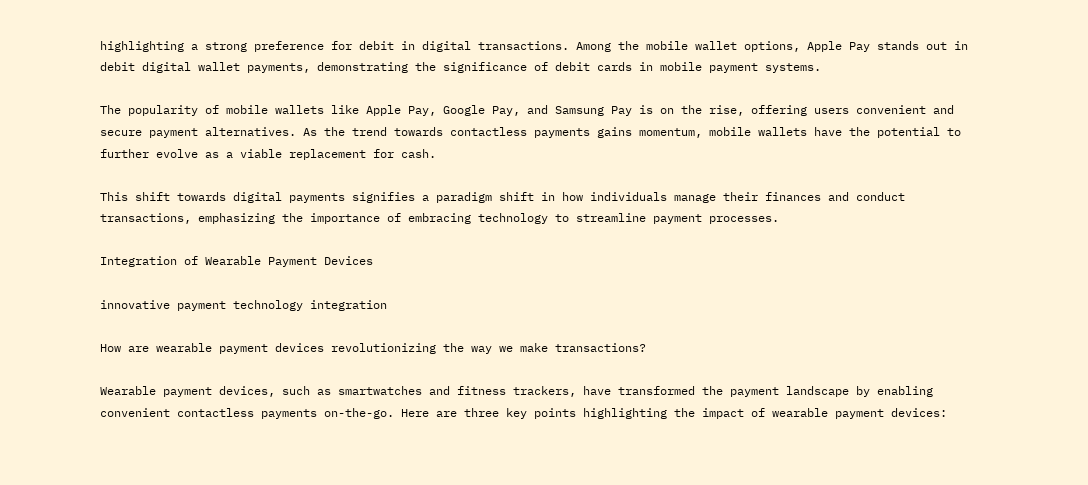highlighting a strong preference for debit in digital transactions. Among the mobile wallet options, Apple Pay stands out in debit digital wallet payments, demonstrating the significance of debit cards in mobile payment systems.

The popularity of mobile wallets like Apple Pay, Google Pay, and Samsung Pay is on the rise, offering users convenient and secure payment alternatives. As the trend towards contactless payments gains momentum, mobile wallets have the potential to further evolve as a viable replacement for cash.

This shift towards digital payments signifies a paradigm shift in how individuals manage their finances and conduct transactions, emphasizing the importance of embracing technology to streamline payment processes.

Integration of Wearable Payment Devices

innovative payment technology integration

How are wearable payment devices revolutionizing the way we make transactions?

Wearable payment devices, such as smartwatches and fitness trackers, have transformed the payment landscape by enabling convenient contactless payments on-the-go. Here are three key points highlighting the impact of wearable payment devices: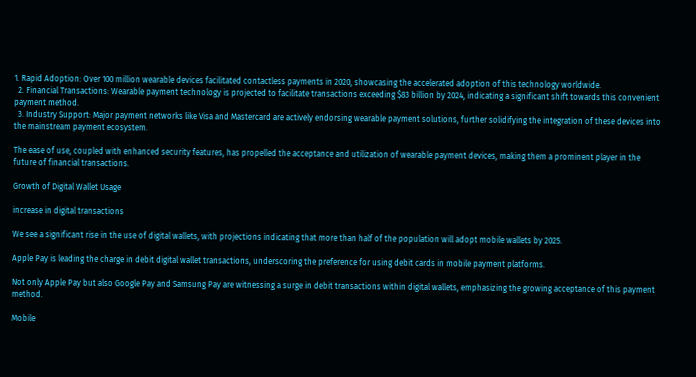1. Rapid Adoption: Over 100 million wearable devices facilitated contactless payments in 2020, showcasing the accelerated adoption of this technology worldwide.
  2. Financial Transactions: Wearable payment technology is projected to facilitate transactions exceeding $83 billion by 2024, indicating a significant shift towards this convenient payment method.
  3. Industry Support: Major payment networks like Visa and Mastercard are actively endorsing wearable payment solutions, further solidifying the integration of these devices into the mainstream payment ecosystem.

The ease of use, coupled with enhanced security features, has propelled the acceptance and utilization of wearable payment devices, making them a prominent player in the future of financial transactions.

Growth of Digital Wallet Usage

increase in digital transactions

We see a significant rise in the use of digital wallets, with projections indicating that more than half of the population will adopt mobile wallets by 2025.

Apple Pay is leading the charge in debit digital wallet transactions, underscoring the preference for using debit cards in mobile payment platforms.

Not only Apple Pay but also Google Pay and Samsung Pay are witnessing a surge in debit transactions within digital wallets, emphasizing the growing acceptance of this payment method.

Mobile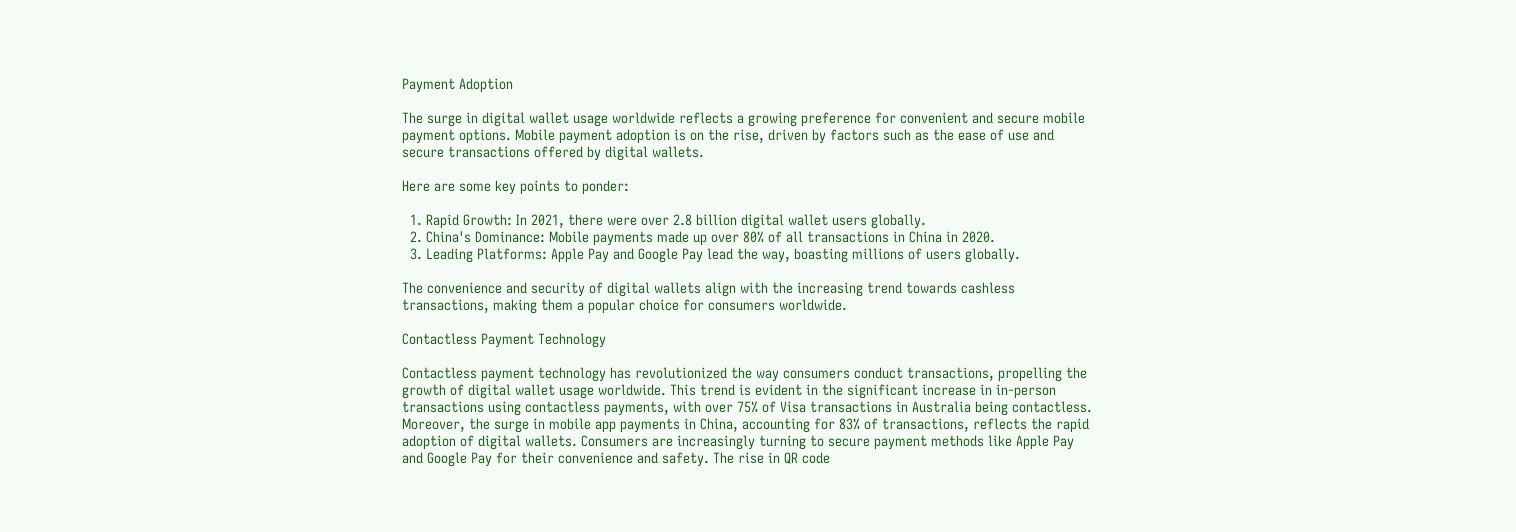Payment Adoption

The surge in digital wallet usage worldwide reflects a growing preference for convenient and secure mobile payment options. Mobile payment adoption is on the rise, driven by factors such as the ease of use and secure transactions offered by digital wallets.

Here are some key points to ponder:

  1. Rapid Growth: In 2021, there were over 2.8 billion digital wallet users globally.
  2. China's Dominance: Mobile payments made up over 80% of all transactions in China in 2020.
  3. Leading Platforms: Apple Pay and Google Pay lead the way, boasting millions of users globally.

The convenience and security of digital wallets align with the increasing trend towards cashless transactions, making them a popular choice for consumers worldwide.

Contactless Payment Technology

Contactless payment technology has revolutionized the way consumers conduct transactions, propelling the growth of digital wallet usage worldwide. This trend is evident in the significant increase in in-person transactions using contactless payments, with over 75% of Visa transactions in Australia being contactless. Moreover, the surge in mobile app payments in China, accounting for 83% of transactions, reflects the rapid adoption of digital wallets. Consumers are increasingly turning to secure payment methods like Apple Pay and Google Pay for their convenience and safety. The rise in QR code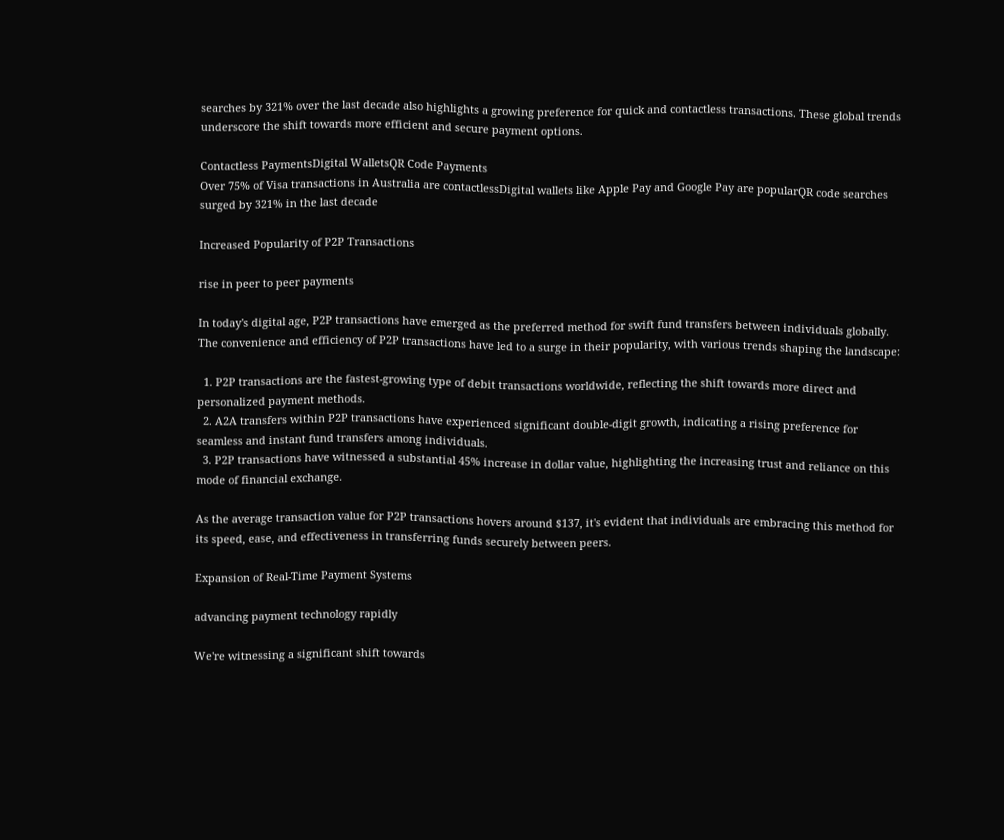searches by 321% over the last decade also highlights a growing preference for quick and contactless transactions. These global trends underscore the shift towards more efficient and secure payment options.

Contactless PaymentsDigital WalletsQR Code Payments
Over 75% of Visa transactions in Australia are contactlessDigital wallets like Apple Pay and Google Pay are popularQR code searches surged by 321% in the last decade

Increased Popularity of P2P Transactions

rise in peer to peer payments

In today's digital age, P2P transactions have emerged as the preferred method for swift fund transfers between individuals globally. The convenience and efficiency of P2P transactions have led to a surge in their popularity, with various trends shaping the landscape:

  1. P2P transactions are the fastest-growing type of debit transactions worldwide, reflecting the shift towards more direct and personalized payment methods.
  2. A2A transfers within P2P transactions have experienced significant double-digit growth, indicating a rising preference for seamless and instant fund transfers among individuals.
  3. P2P transactions have witnessed a substantial 45% increase in dollar value, highlighting the increasing trust and reliance on this mode of financial exchange.

As the average transaction value for P2P transactions hovers around $137, it's evident that individuals are embracing this method for its speed, ease, and effectiveness in transferring funds securely between peers.

Expansion of Real-Time Payment Systems

advancing payment technology rapidly

We're witnessing a significant shift towards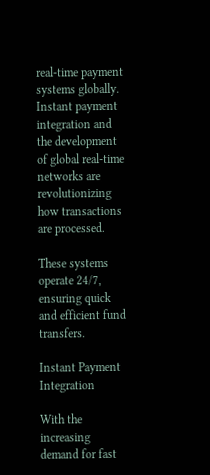real-time payment systems globally. Instant payment integration and the development of global real-time networks are revolutionizing how transactions are processed.

These systems operate 24/7, ensuring quick and efficient fund transfers.

Instant Payment Integration

With the increasing demand for fast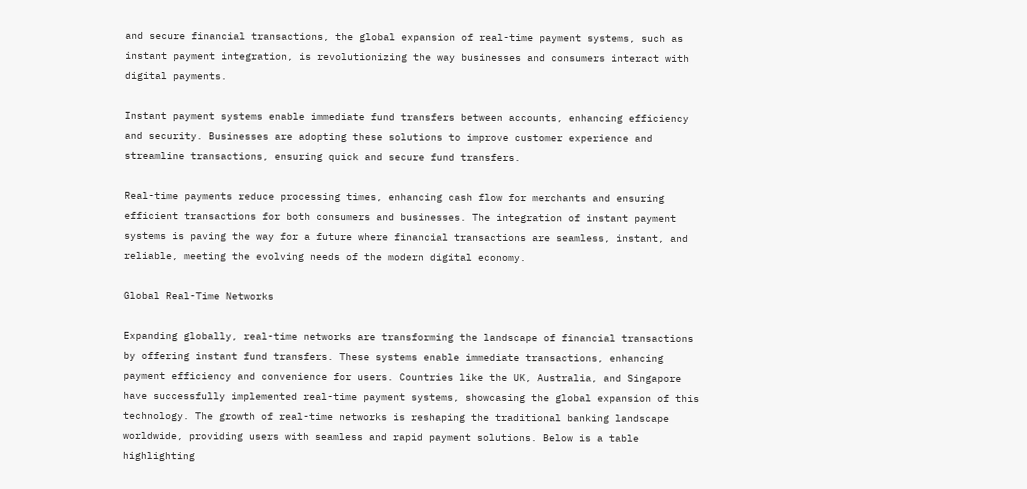and secure financial transactions, the global expansion of real-time payment systems, such as instant payment integration, is revolutionizing the way businesses and consumers interact with digital payments.

Instant payment systems enable immediate fund transfers between accounts, enhancing efficiency and security. Businesses are adopting these solutions to improve customer experience and streamline transactions, ensuring quick and secure fund transfers.

Real-time payments reduce processing times, enhancing cash flow for merchants and ensuring efficient transactions for both consumers and businesses. The integration of instant payment systems is paving the way for a future where financial transactions are seamless, instant, and reliable, meeting the evolving needs of the modern digital economy.

Global Real-Time Networks

Expanding globally, real-time networks are transforming the landscape of financial transactions by offering instant fund transfers. These systems enable immediate transactions, enhancing payment efficiency and convenience for users. Countries like the UK, Australia, and Singapore have successfully implemented real-time payment systems, showcasing the global expansion of this technology. The growth of real-time networks is reshaping the traditional banking landscape worldwide, providing users with seamless and rapid payment solutions. Below is a table highlighting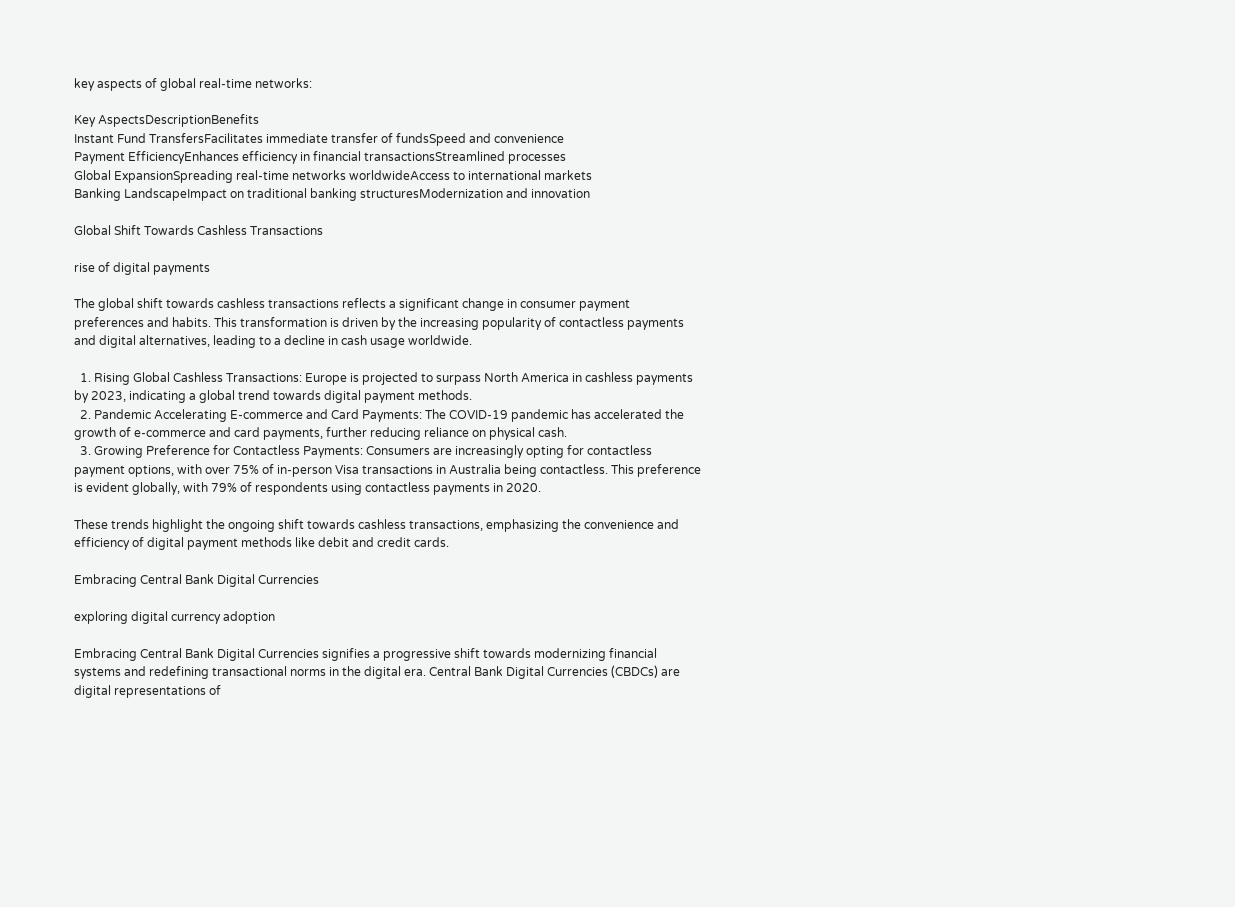key aspects of global real-time networks:

Key AspectsDescriptionBenefits
Instant Fund TransfersFacilitates immediate transfer of fundsSpeed and convenience
Payment EfficiencyEnhances efficiency in financial transactionsStreamlined processes
Global ExpansionSpreading real-time networks worldwideAccess to international markets
Banking LandscapeImpact on traditional banking structuresModernization and innovation

Global Shift Towards Cashless Transactions

rise of digital payments

The global shift towards cashless transactions reflects a significant change in consumer payment preferences and habits. This transformation is driven by the increasing popularity of contactless payments and digital alternatives, leading to a decline in cash usage worldwide.

  1. Rising Global Cashless Transactions: Europe is projected to surpass North America in cashless payments by 2023, indicating a global trend towards digital payment methods.
  2. Pandemic Accelerating E-commerce and Card Payments: The COVID-19 pandemic has accelerated the growth of e-commerce and card payments, further reducing reliance on physical cash.
  3. Growing Preference for Contactless Payments: Consumers are increasingly opting for contactless payment options, with over 75% of in-person Visa transactions in Australia being contactless. This preference is evident globally, with 79% of respondents using contactless payments in 2020.

These trends highlight the ongoing shift towards cashless transactions, emphasizing the convenience and efficiency of digital payment methods like debit and credit cards.

Embracing Central Bank Digital Currencies

exploring digital currency adoption

Embracing Central Bank Digital Currencies signifies a progressive shift towards modernizing financial systems and redefining transactional norms in the digital era. Central Bank Digital Currencies (CBDCs) are digital representations of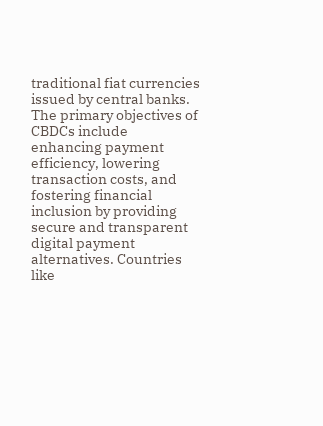traditional fiat currencies issued by central banks. The primary objectives of CBDCs include enhancing payment efficiency, lowering transaction costs, and fostering financial inclusion by providing secure and transparent digital payment alternatives. Countries like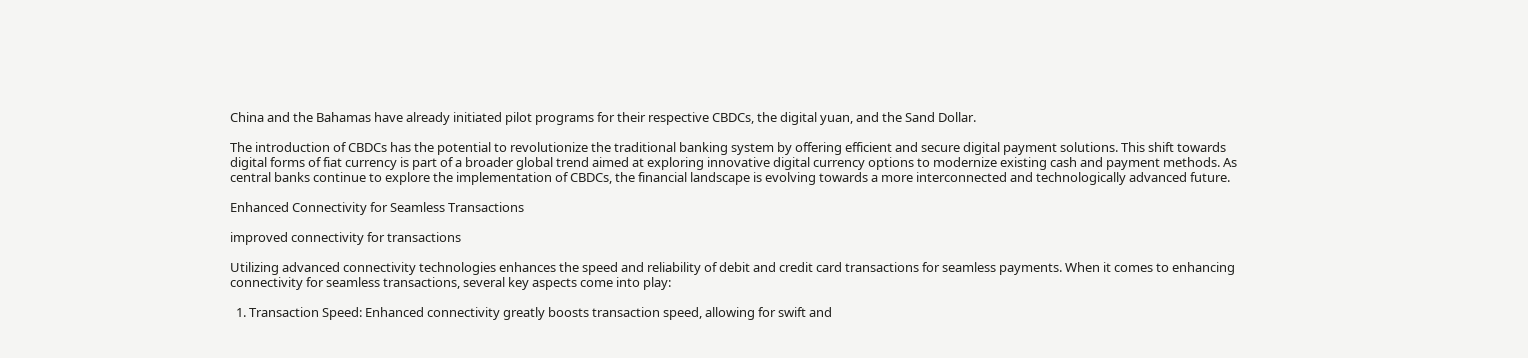China and the Bahamas have already initiated pilot programs for their respective CBDCs, the digital yuan, and the Sand Dollar.

The introduction of CBDCs has the potential to revolutionize the traditional banking system by offering efficient and secure digital payment solutions. This shift towards digital forms of fiat currency is part of a broader global trend aimed at exploring innovative digital currency options to modernize existing cash and payment methods. As central banks continue to explore the implementation of CBDCs, the financial landscape is evolving towards a more interconnected and technologically advanced future.

Enhanced Connectivity for Seamless Transactions

improved connectivity for transactions

Utilizing advanced connectivity technologies enhances the speed and reliability of debit and credit card transactions for seamless payments. When it comes to enhancing connectivity for seamless transactions, several key aspects come into play:

  1. Transaction Speed: Enhanced connectivity greatly boosts transaction speed, allowing for swift and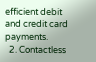efficient debit and credit card payments.
  2. Contactless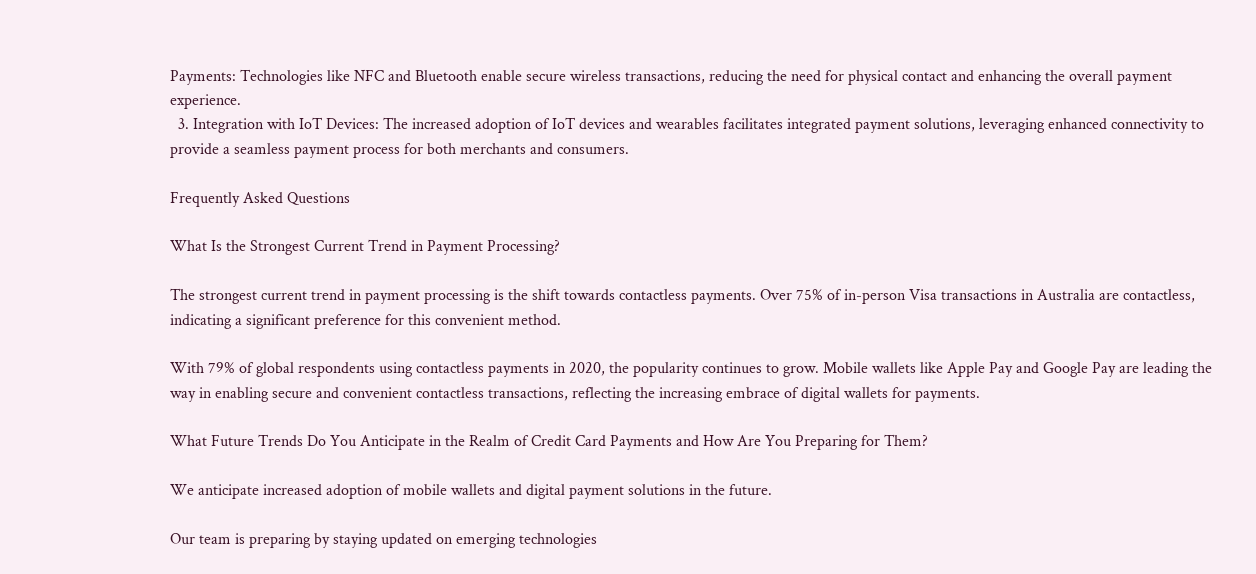Payments: Technologies like NFC and Bluetooth enable secure wireless transactions, reducing the need for physical contact and enhancing the overall payment experience.
  3. Integration with IoT Devices: The increased adoption of IoT devices and wearables facilitates integrated payment solutions, leveraging enhanced connectivity to provide a seamless payment process for both merchants and consumers.

Frequently Asked Questions

What Is the Strongest Current Trend in Payment Processing?

The strongest current trend in payment processing is the shift towards contactless payments. Over 75% of in-person Visa transactions in Australia are contactless, indicating a significant preference for this convenient method.

With 79% of global respondents using contactless payments in 2020, the popularity continues to grow. Mobile wallets like Apple Pay and Google Pay are leading the way in enabling secure and convenient contactless transactions, reflecting the increasing embrace of digital wallets for payments.

What Future Trends Do You Anticipate in the Realm of Credit Card Payments and How Are You Preparing for Them?

We anticipate increased adoption of mobile wallets and digital payment solutions in the future.

Our team is preparing by staying updated on emerging technologies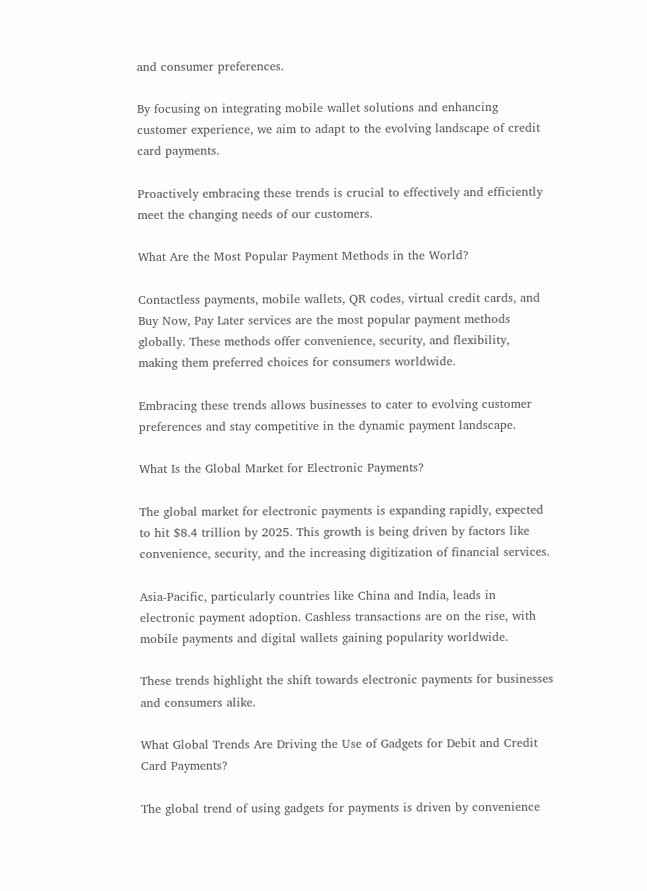and consumer preferences.

By focusing on integrating mobile wallet solutions and enhancing customer experience, we aim to adapt to the evolving landscape of credit card payments.

Proactively embracing these trends is crucial to effectively and efficiently meet the changing needs of our customers.

What Are the Most Popular Payment Methods in the World?

Contactless payments, mobile wallets, QR codes, virtual credit cards, and Buy Now, Pay Later services are the most popular payment methods globally. These methods offer convenience, security, and flexibility, making them preferred choices for consumers worldwide.

Embracing these trends allows businesses to cater to evolving customer preferences and stay competitive in the dynamic payment landscape.

What Is the Global Market for Electronic Payments?

The global market for electronic payments is expanding rapidly, expected to hit $8.4 trillion by 2025. This growth is being driven by factors like convenience, security, and the increasing digitization of financial services.

Asia-Pacific, particularly countries like China and India, leads in electronic payment adoption. Cashless transactions are on the rise, with mobile payments and digital wallets gaining popularity worldwide.

These trends highlight the shift towards electronic payments for businesses and consumers alike.

What Global Trends Are Driving the Use of Gadgets for Debit and Credit Card Payments?

The global trend of using gadgets for payments is driven by convenience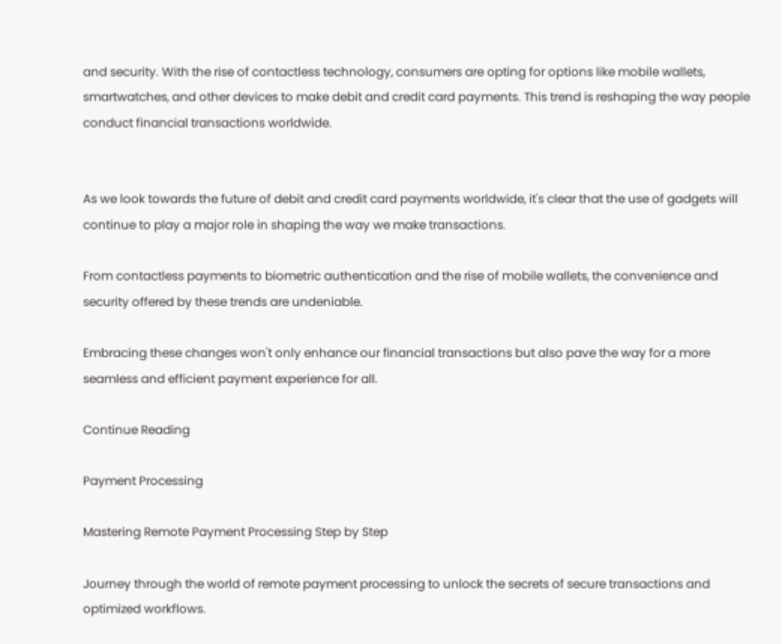and security. With the rise of contactless technology, consumers are opting for options like mobile wallets, smartwatches, and other devices to make debit and credit card payments. This trend is reshaping the way people conduct financial transactions worldwide.


As we look towards the future of debit and credit card payments worldwide, it's clear that the use of gadgets will continue to play a major role in shaping the way we make transactions.

From contactless payments to biometric authentication and the rise of mobile wallets, the convenience and security offered by these trends are undeniable.

Embracing these changes won't only enhance our financial transactions but also pave the way for a more seamless and efficient payment experience for all.

Continue Reading

Payment Processing

Mastering Remote Payment Processing Step by Step

Journey through the world of remote payment processing to unlock the secrets of secure transactions and optimized workflows.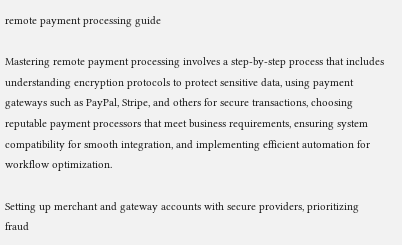remote payment processing guide

Mastering remote payment processing involves a step-by-step process that includes understanding encryption protocols to protect sensitive data, using payment gateways such as PayPal, Stripe, and others for secure transactions, choosing reputable payment processors that meet business requirements, ensuring system compatibility for smooth integration, and implementing efficient automation for workflow optimization.

Setting up merchant and gateway accounts with secure providers, prioritizing fraud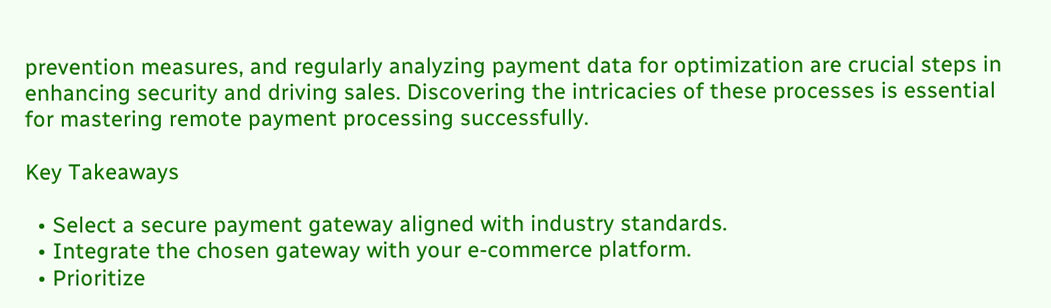prevention measures, and regularly analyzing payment data for optimization are crucial steps in enhancing security and driving sales. Discovering the intricacies of these processes is essential for mastering remote payment processing successfully.

Key Takeaways

  • Select a secure payment gateway aligned with industry standards.
  • Integrate the chosen gateway with your e-commerce platform.
  • Prioritize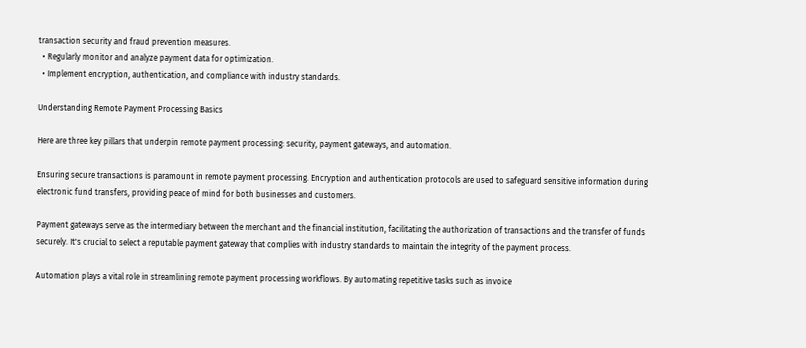transaction security and fraud prevention measures.
  • Regularly monitor and analyze payment data for optimization.
  • Implement encryption, authentication, and compliance with industry standards.

Understanding Remote Payment Processing Basics

Here are three key pillars that underpin remote payment processing: security, payment gateways, and automation.

Ensuring secure transactions is paramount in remote payment processing. Encryption and authentication protocols are used to safeguard sensitive information during electronic fund transfers, providing peace of mind for both businesses and customers.

Payment gateways serve as the intermediary between the merchant and the financial institution, facilitating the authorization of transactions and the transfer of funds securely. It's crucial to select a reputable payment gateway that complies with industry standards to maintain the integrity of the payment process.

Automation plays a vital role in streamlining remote payment processing workflows. By automating repetitive tasks such as invoice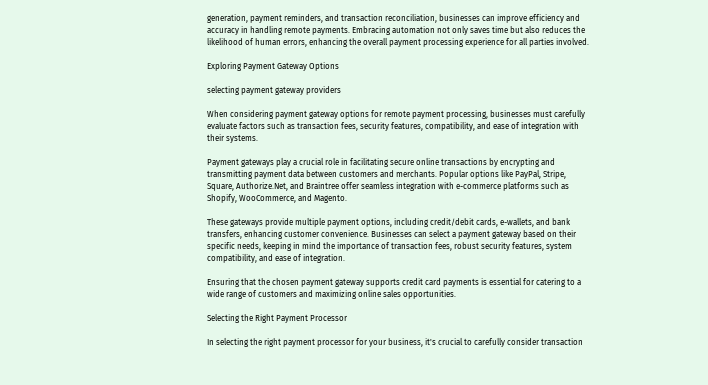generation, payment reminders, and transaction reconciliation, businesses can improve efficiency and accuracy in handling remote payments. Embracing automation not only saves time but also reduces the likelihood of human errors, enhancing the overall payment processing experience for all parties involved.

Exploring Payment Gateway Options

selecting payment gateway providers

When considering payment gateway options for remote payment processing, businesses must carefully evaluate factors such as transaction fees, security features, compatibility, and ease of integration with their systems.

Payment gateways play a crucial role in facilitating secure online transactions by encrypting and transmitting payment data between customers and merchants. Popular options like PayPal, Stripe, Square, Authorize.Net, and Braintree offer seamless integration with e-commerce platforms such as Shopify, WooCommerce, and Magento.

These gateways provide multiple payment options, including credit/debit cards, e-wallets, and bank transfers, enhancing customer convenience. Businesses can select a payment gateway based on their specific needs, keeping in mind the importance of transaction fees, robust security features, system compatibility, and ease of integration.

Ensuring that the chosen payment gateway supports credit card payments is essential for catering to a wide range of customers and maximizing online sales opportunities.

Selecting the Right Payment Processor

In selecting the right payment processor for your business, it's crucial to carefully consider transaction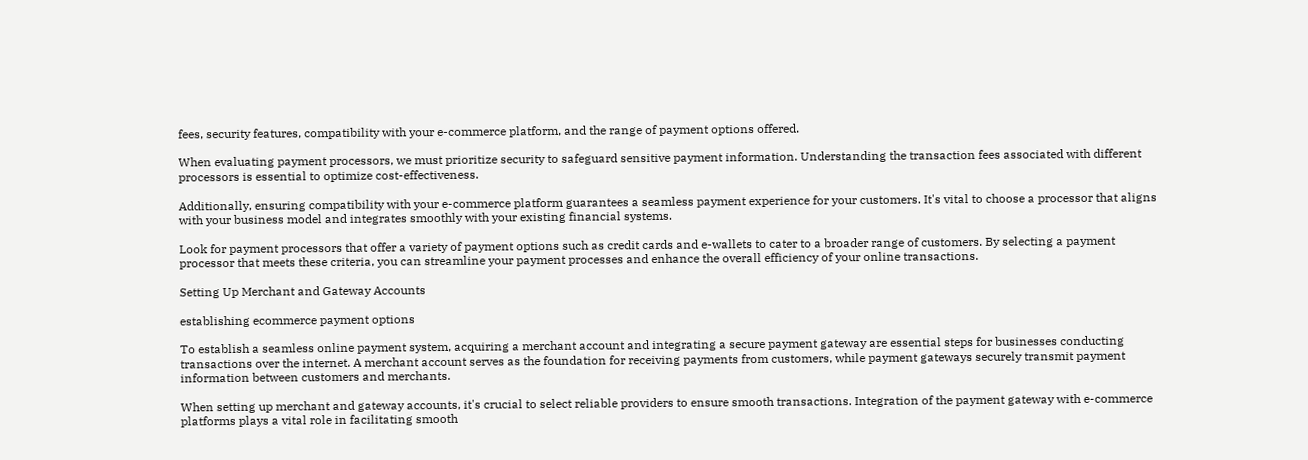fees, security features, compatibility with your e-commerce platform, and the range of payment options offered.

When evaluating payment processors, we must prioritize security to safeguard sensitive payment information. Understanding the transaction fees associated with different processors is essential to optimize cost-effectiveness.

Additionally, ensuring compatibility with your e-commerce platform guarantees a seamless payment experience for your customers. It's vital to choose a processor that aligns with your business model and integrates smoothly with your existing financial systems.

Look for payment processors that offer a variety of payment options such as credit cards and e-wallets to cater to a broader range of customers. By selecting a payment processor that meets these criteria, you can streamline your payment processes and enhance the overall efficiency of your online transactions.

Setting Up Merchant and Gateway Accounts

establishing ecommerce payment options

To establish a seamless online payment system, acquiring a merchant account and integrating a secure payment gateway are essential steps for businesses conducting transactions over the internet. A merchant account serves as the foundation for receiving payments from customers, while payment gateways securely transmit payment information between customers and merchants.

When setting up merchant and gateway accounts, it's crucial to select reliable providers to ensure smooth transactions. Integration of the payment gateway with e-commerce platforms plays a vital role in facilitating smooth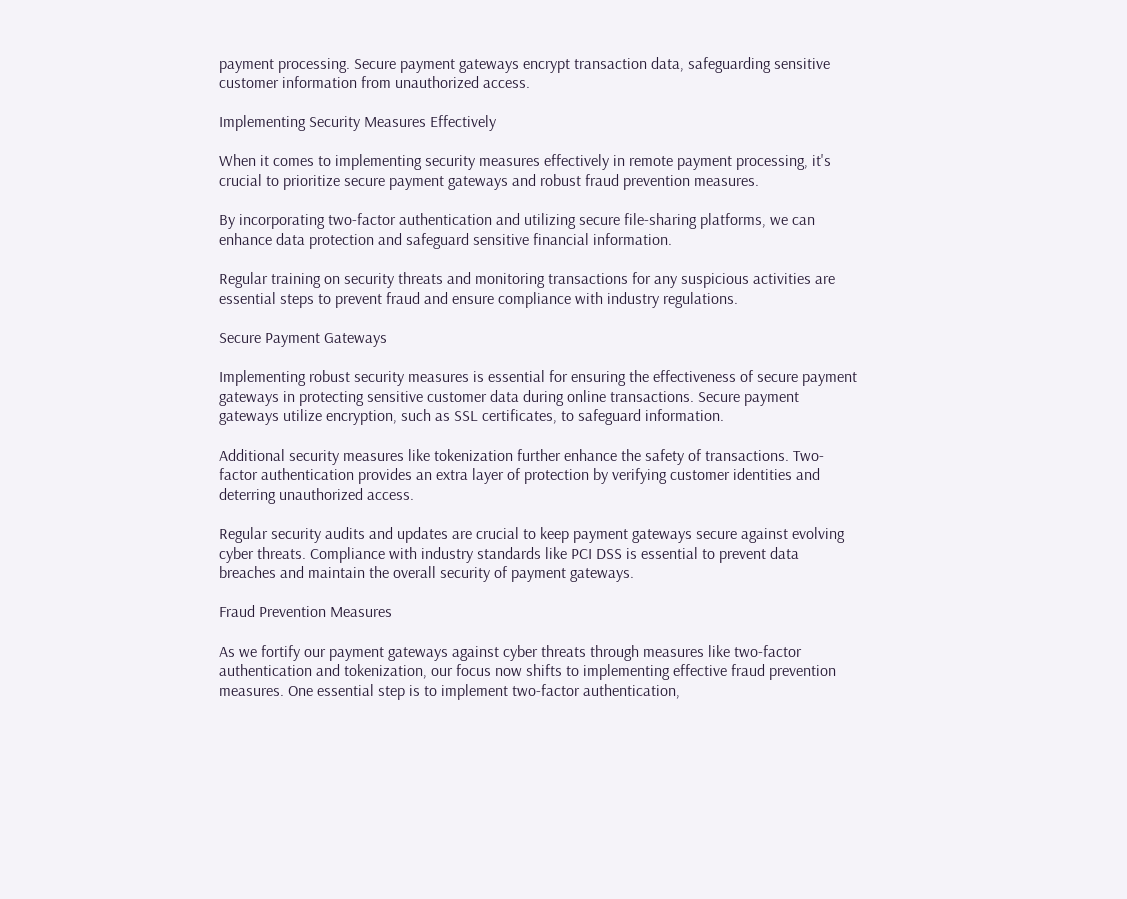payment processing. Secure payment gateways encrypt transaction data, safeguarding sensitive customer information from unauthorized access.

Implementing Security Measures Effectively

When it comes to implementing security measures effectively in remote payment processing, it's crucial to prioritize secure payment gateways and robust fraud prevention measures.

By incorporating two-factor authentication and utilizing secure file-sharing platforms, we can enhance data protection and safeguard sensitive financial information.

Regular training on security threats and monitoring transactions for any suspicious activities are essential steps to prevent fraud and ensure compliance with industry regulations.

Secure Payment Gateways

Implementing robust security measures is essential for ensuring the effectiveness of secure payment gateways in protecting sensitive customer data during online transactions. Secure payment gateways utilize encryption, such as SSL certificates, to safeguard information.

Additional security measures like tokenization further enhance the safety of transactions. Two-factor authentication provides an extra layer of protection by verifying customer identities and deterring unauthorized access.

Regular security audits and updates are crucial to keep payment gateways secure against evolving cyber threats. Compliance with industry standards like PCI DSS is essential to prevent data breaches and maintain the overall security of payment gateways.

Fraud Prevention Measures

As we fortify our payment gateways against cyber threats through measures like two-factor authentication and tokenization, our focus now shifts to implementing effective fraud prevention measures. One essential step is to implement two-factor authentication,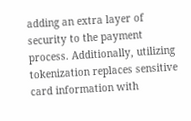adding an extra layer of security to the payment process. Additionally, utilizing tokenization replaces sensitive card information with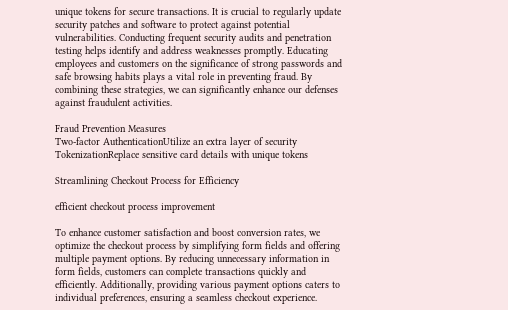unique tokens for secure transactions. It is crucial to regularly update security patches and software to protect against potential vulnerabilities. Conducting frequent security audits and penetration testing helps identify and address weaknesses promptly. Educating employees and customers on the significance of strong passwords and safe browsing habits plays a vital role in preventing fraud. By combining these strategies, we can significantly enhance our defenses against fraudulent activities.

Fraud Prevention Measures
Two-factor AuthenticationUtilize an extra layer of security
TokenizationReplace sensitive card details with unique tokens

Streamlining Checkout Process for Efficiency

efficient checkout process improvement

To enhance customer satisfaction and boost conversion rates, we optimize the checkout process by simplifying form fields and offering multiple payment options. By reducing unnecessary information in form fields, customers can complete transactions quickly and efficiently. Additionally, providing various payment options caters to individual preferences, ensuring a seamless checkout experience.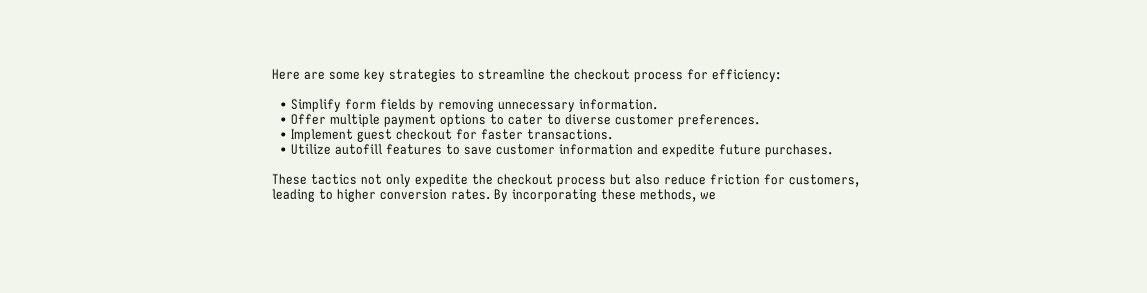Here are some key strategies to streamline the checkout process for efficiency:

  • Simplify form fields by removing unnecessary information.
  • Offer multiple payment options to cater to diverse customer preferences.
  • Implement guest checkout for faster transactions.
  • Utilize autofill features to save customer information and expedite future purchases.

These tactics not only expedite the checkout process but also reduce friction for customers, leading to higher conversion rates. By incorporating these methods, we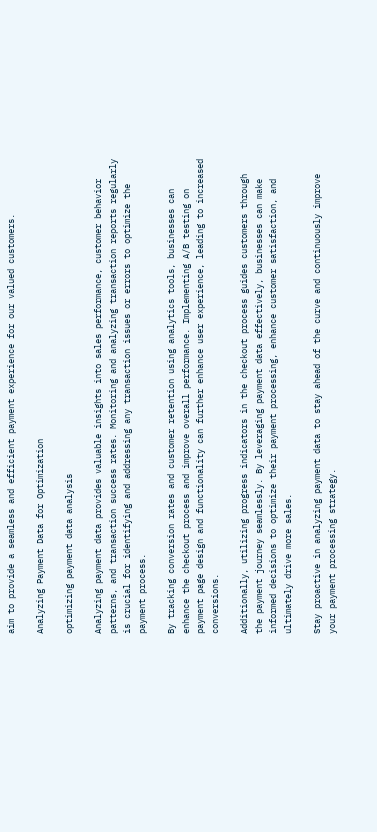aim to provide a seamless and efficient payment experience for our valued customers.

Analyzing Payment Data for Optimization

optimizing payment data analysis

Analyzing payment data provides valuable insights into sales performance, customer behavior patterns, and transaction success rates. Monitoring and analyzing transaction reports regularly is crucial for identifying and addressing any transaction issues or errors to optimize the payment process.

By tracking conversion rates and customer retention using analytics tools, businesses can enhance the checkout process and improve overall performance. Implementing A/B testing on payment page design and functionality can further enhance user experience, leading to increased conversions.

Additionally, utilizing progress indicators in the checkout process guides customers through the payment journey seamlessly. By leveraging payment data effectively, businesses can make informed decisions to optimize their payment processing, enhance customer satisfaction, and ultimately drive more sales.

Stay proactive in analyzing payment data to stay ahead of the curve and continuously improve your payment processing strategy.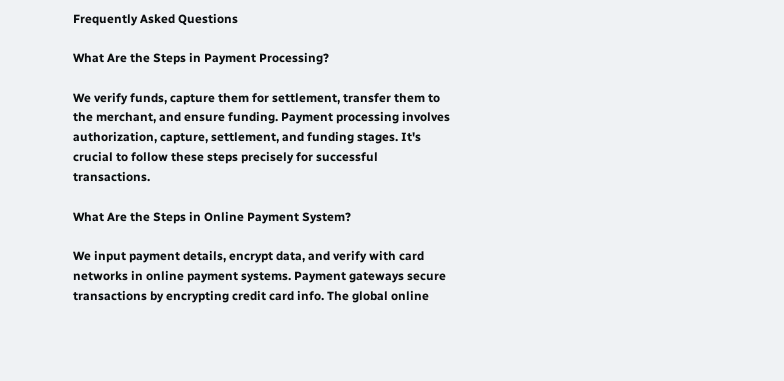Frequently Asked Questions

What Are the Steps in Payment Processing?

We verify funds, capture them for settlement, transfer them to the merchant, and ensure funding. Payment processing involves authorization, capture, settlement, and funding stages. It's crucial to follow these steps precisely for successful transactions.

What Are the Steps in Online Payment System?

We input payment details, encrypt data, and verify with card networks in online payment systems. Payment gateways secure transactions by encrypting credit card info. The global online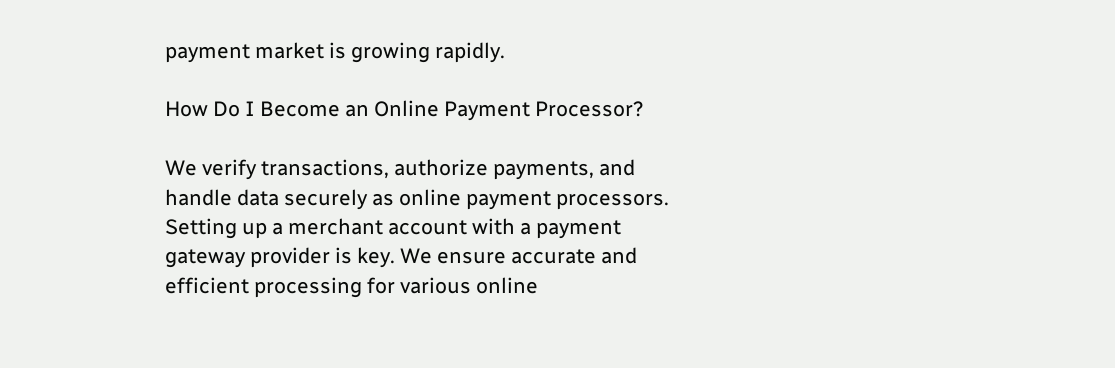payment market is growing rapidly.

How Do I Become an Online Payment Processor?

We verify transactions, authorize payments, and handle data securely as online payment processors. Setting up a merchant account with a payment gateway provider is key. We ensure accurate and efficient processing for various online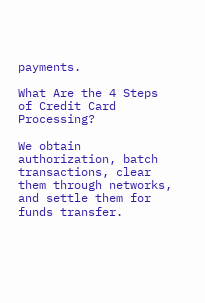payments.

What Are the 4 Steps of Credit Card Processing?

We obtain authorization, batch transactions, clear them through networks, and settle them for funds transfer.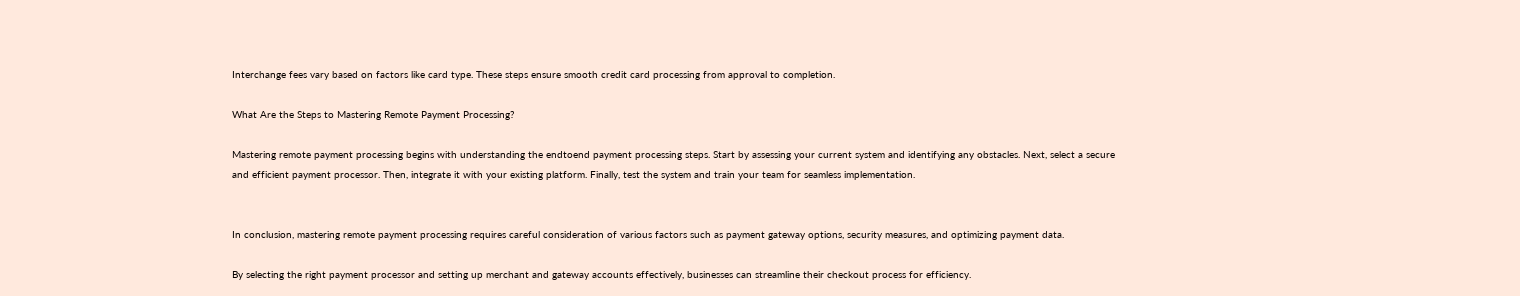Interchange fees vary based on factors like card type. These steps ensure smooth credit card processing from approval to completion.

What Are the Steps to Mastering Remote Payment Processing?

Mastering remote payment processing begins with understanding the endtoend payment processing steps. Start by assessing your current system and identifying any obstacles. Next, select a secure and efficient payment processor. Then, integrate it with your existing platform. Finally, test the system and train your team for seamless implementation.


In conclusion, mastering remote payment processing requires careful consideration of various factors such as payment gateway options, security measures, and optimizing payment data.

By selecting the right payment processor and setting up merchant and gateway accounts effectively, businesses can streamline their checkout process for efficiency.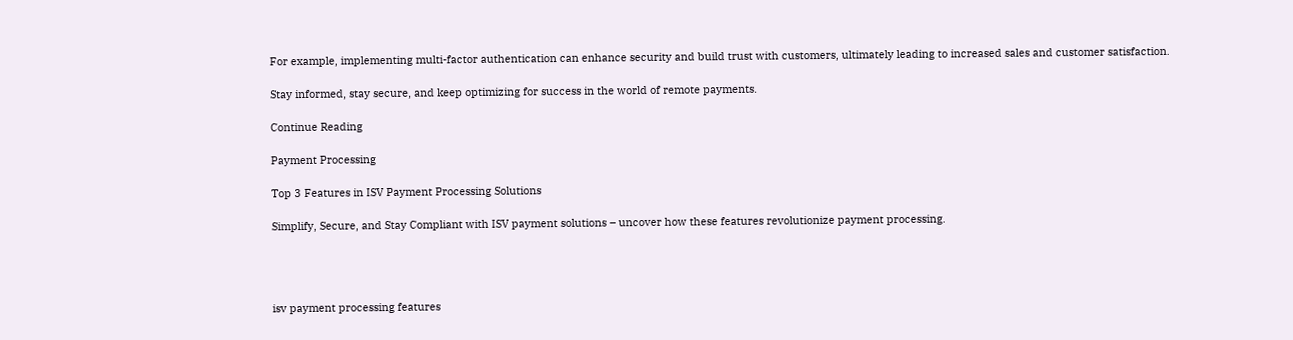For example, implementing multi-factor authentication can enhance security and build trust with customers, ultimately leading to increased sales and customer satisfaction.

Stay informed, stay secure, and keep optimizing for success in the world of remote payments.

Continue Reading

Payment Processing

Top 3 Features in ISV Payment Processing Solutions

Simplify, Secure, and Stay Compliant with ISV payment solutions – uncover how these features revolutionize payment processing.




isv payment processing features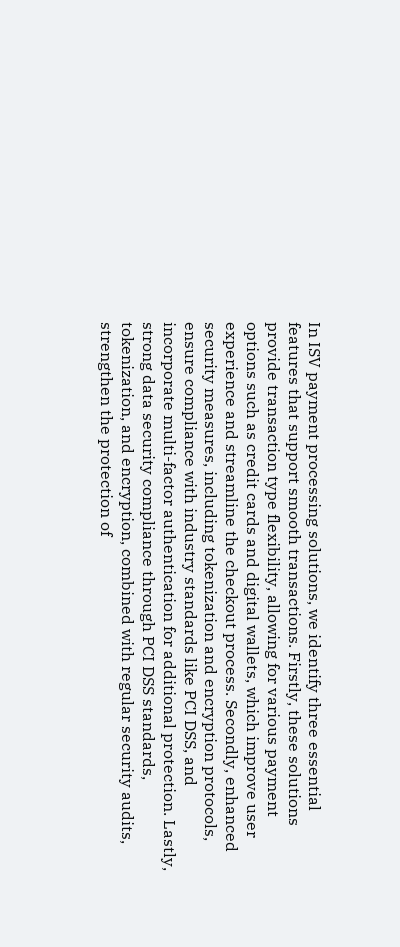In ISV payment processing solutions, we identify three essential features that support smooth transactions. Firstly, these solutions provide transaction type flexibility, allowing for various payment options such as credit cards and digital wallets, which improve user experience and streamline the checkout process. Secondly, enhanced security measures, including tokenization and encryption protocols, ensure compliance with industry standards like PCI DSS, and incorporate multi-factor authentication for additional protection. Lastly, strong data security compliance through PCI DSS standards, tokenization, and encryption, combined with regular security audits, strengthen the protection of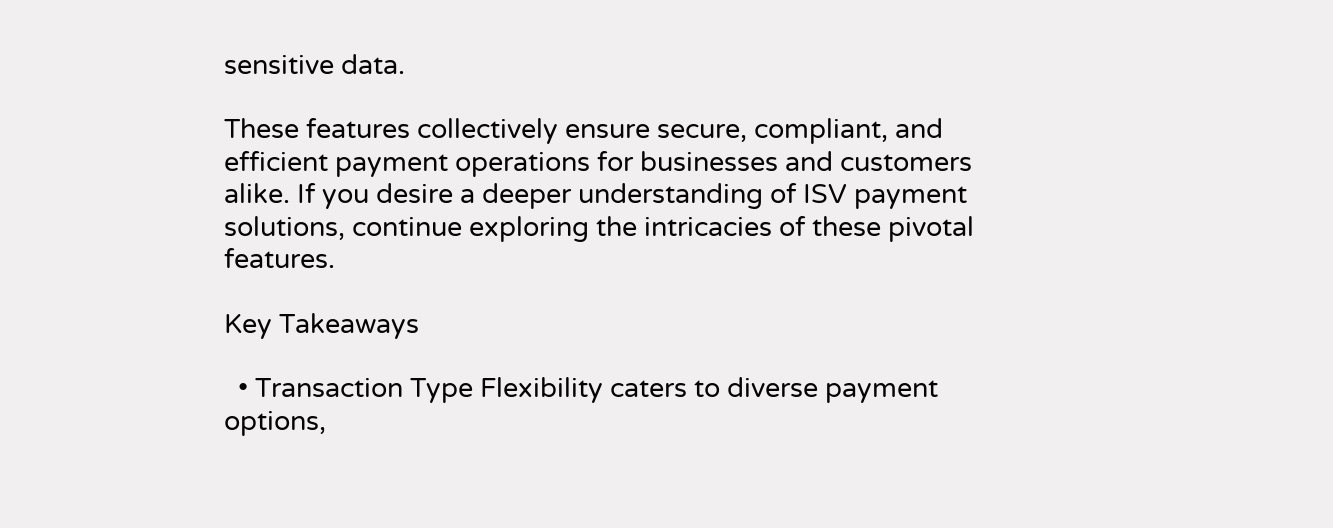sensitive data.

These features collectively ensure secure, compliant, and efficient payment operations for businesses and customers alike. If you desire a deeper understanding of ISV payment solutions, continue exploring the intricacies of these pivotal features.

Key Takeaways

  • Transaction Type Flexibility caters to diverse payment options,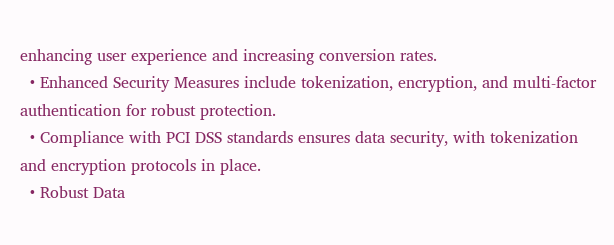enhancing user experience and increasing conversion rates.
  • Enhanced Security Measures include tokenization, encryption, and multi-factor authentication for robust protection.
  • Compliance with PCI DSS standards ensures data security, with tokenization and encryption protocols in place.
  • Robust Data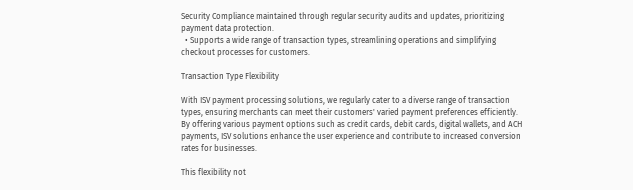Security Compliance maintained through regular security audits and updates, prioritizing payment data protection.
  • Supports a wide range of transaction types, streamlining operations and simplifying checkout processes for customers.

Transaction Type Flexibility

With ISV payment processing solutions, we regularly cater to a diverse range of transaction types, ensuring merchants can meet their customers' varied payment preferences efficiently. By offering various payment options such as credit cards, debit cards, digital wallets, and ACH payments, ISV solutions enhance the user experience and contribute to increased conversion rates for businesses.

This flexibility not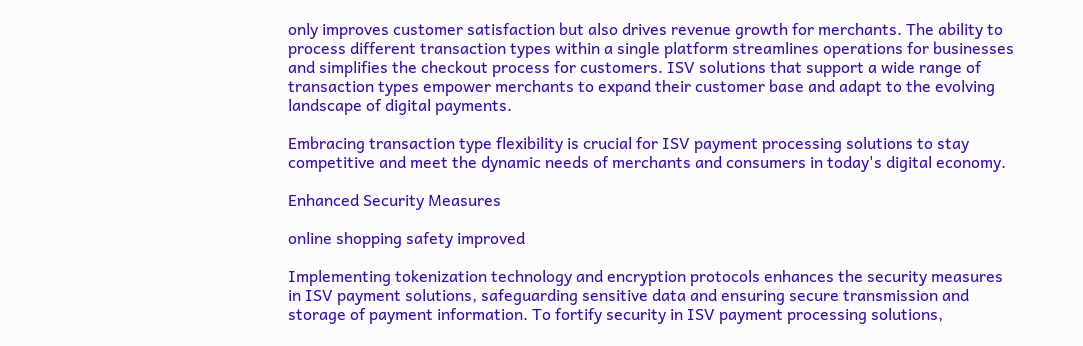only improves customer satisfaction but also drives revenue growth for merchants. The ability to process different transaction types within a single platform streamlines operations for businesses and simplifies the checkout process for customers. ISV solutions that support a wide range of transaction types empower merchants to expand their customer base and adapt to the evolving landscape of digital payments.

Embracing transaction type flexibility is crucial for ISV payment processing solutions to stay competitive and meet the dynamic needs of merchants and consumers in today's digital economy.

Enhanced Security Measures

online shopping safety improved

Implementing tokenization technology and encryption protocols enhances the security measures in ISV payment solutions, safeguarding sensitive data and ensuring secure transmission and storage of payment information. To fortify security in ISV payment processing solutions,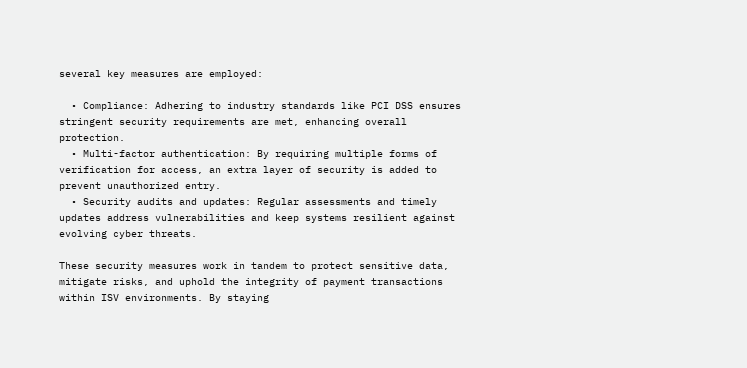several key measures are employed:

  • Compliance: Adhering to industry standards like PCI DSS ensures stringent security requirements are met, enhancing overall protection.
  • Multi-factor authentication: By requiring multiple forms of verification for access, an extra layer of security is added to prevent unauthorized entry.
  • Security audits and updates: Regular assessments and timely updates address vulnerabilities and keep systems resilient against evolving cyber threats.

These security measures work in tandem to protect sensitive data, mitigate risks, and uphold the integrity of payment transactions within ISV environments. By staying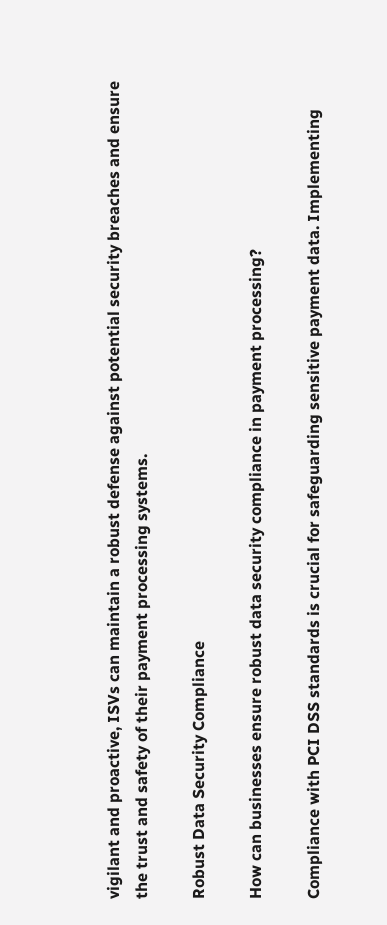vigilant and proactive, ISVs can maintain a robust defense against potential security breaches and ensure the trust and safety of their payment processing systems.

Robust Data Security Compliance

How can businesses ensure robust data security compliance in payment processing?

Compliance with PCI DSS standards is crucial for safeguarding sensitive payment data. Implementing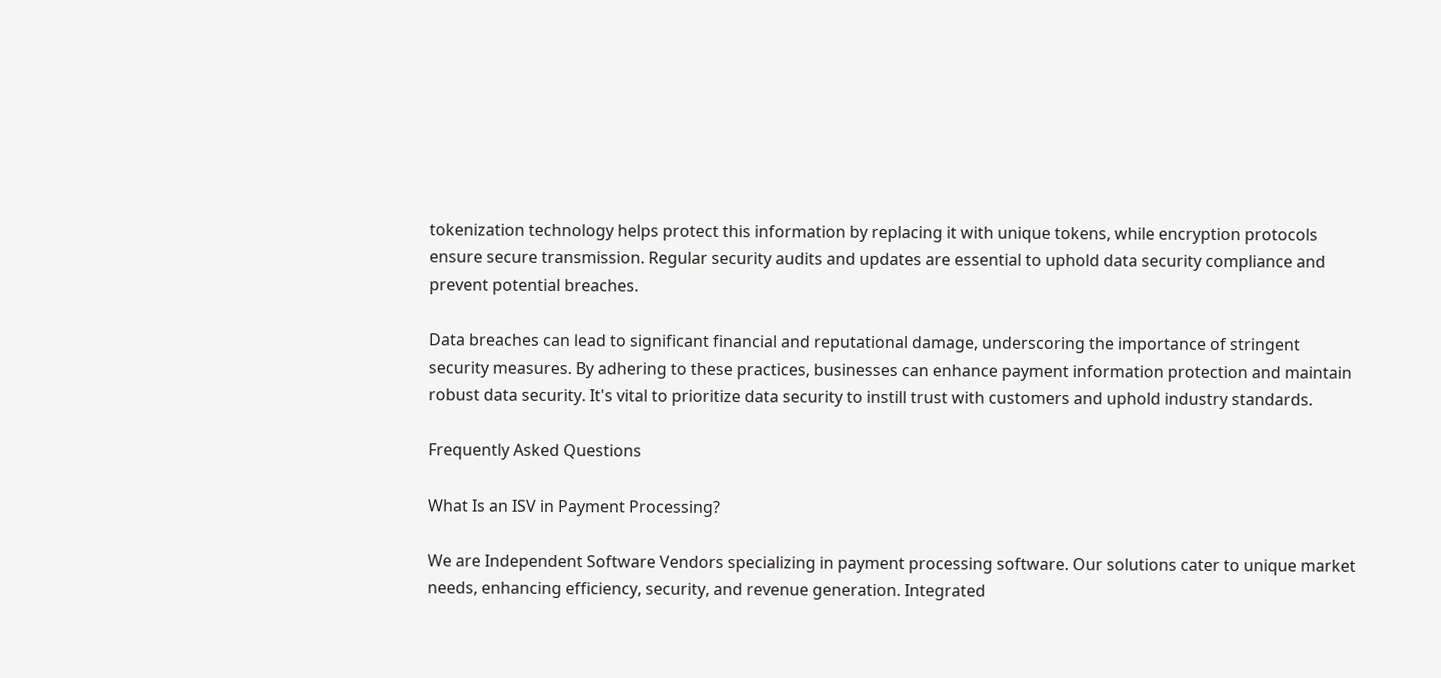tokenization technology helps protect this information by replacing it with unique tokens, while encryption protocols ensure secure transmission. Regular security audits and updates are essential to uphold data security compliance and prevent potential breaches.

Data breaches can lead to significant financial and reputational damage, underscoring the importance of stringent security measures. By adhering to these practices, businesses can enhance payment information protection and maintain robust data security. It's vital to prioritize data security to instill trust with customers and uphold industry standards.

Frequently Asked Questions

What Is an ISV in Payment Processing?

We are Independent Software Vendors specializing in payment processing software. Our solutions cater to unique market needs, enhancing efficiency, security, and revenue generation. Integrated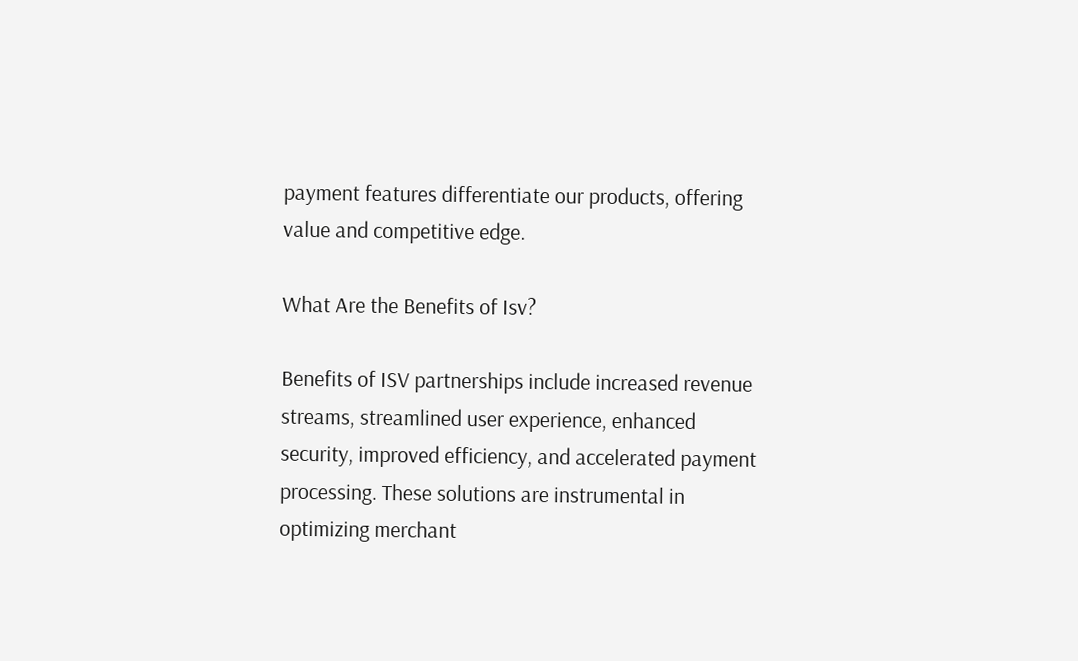payment features differentiate our products, offering value and competitive edge.

What Are the Benefits of Isv?

Benefits of ISV partnerships include increased revenue streams, streamlined user experience, enhanced security, improved efficiency, and accelerated payment processing. These solutions are instrumental in optimizing merchant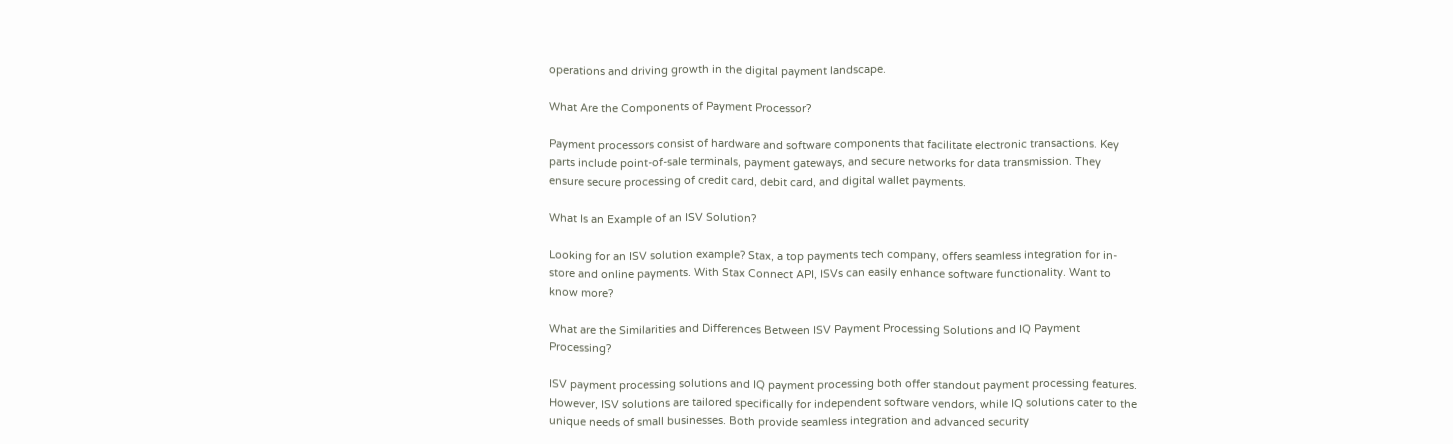operations and driving growth in the digital payment landscape.

What Are the Components of Payment Processor?

Payment processors consist of hardware and software components that facilitate electronic transactions. Key parts include point-of-sale terminals, payment gateways, and secure networks for data transmission. They ensure secure processing of credit card, debit card, and digital wallet payments.

What Is an Example of an ISV Solution?

Looking for an ISV solution example? Stax, a top payments tech company, offers seamless integration for in-store and online payments. With Stax Connect API, ISVs can easily enhance software functionality. Want to know more?

What are the Similarities and Differences Between ISV Payment Processing Solutions and IQ Payment Processing?

ISV payment processing solutions and IQ payment processing both offer standout payment processing features. However, ISV solutions are tailored specifically for independent software vendors, while IQ solutions cater to the unique needs of small businesses. Both provide seamless integration and advanced security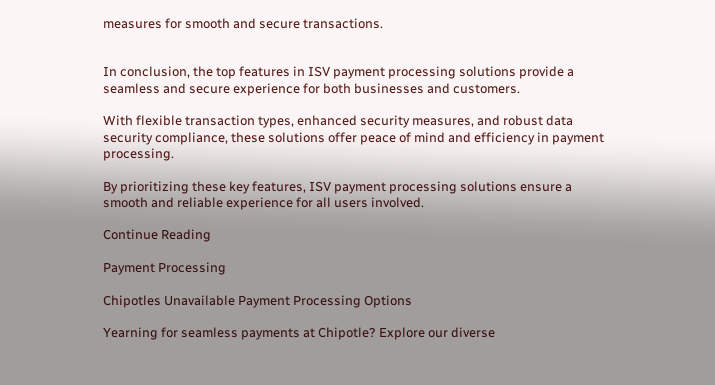measures for smooth and secure transactions.


In conclusion, the top features in ISV payment processing solutions provide a seamless and secure experience for both businesses and customers.

With flexible transaction types, enhanced security measures, and robust data security compliance, these solutions offer peace of mind and efficiency in payment processing.

By prioritizing these key features, ISV payment processing solutions ensure a smooth and reliable experience for all users involved.

Continue Reading

Payment Processing

Chipotles Unavailable Payment Processing Options

Yearning for seamless payments at Chipotle? Explore our diverse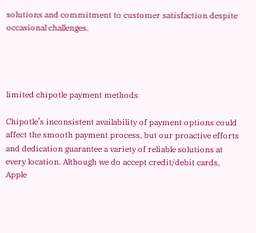solutions and commitment to customer satisfaction despite occasional challenges.




limited chipotle payment methods

Chipotle’s inconsistent availability of payment options could affect the smooth payment process, but our proactive efforts and dedication guarantee a variety of reliable solutions at every location. Although we do accept credit/debit cards, Apple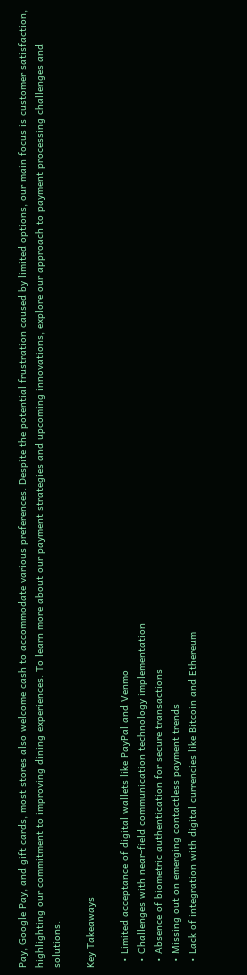Pay, Google Pay, and gift cards, most stores also welcome cash to accommodate various preferences. Despite the potential frustration caused by limited options, our main focus is customer satisfaction, highlighting our commitment to improving dining experiences. To learn more about our payment strategies and upcoming innovations, explore our approach to payment processing challenges and solutions.

Key Takeaways

  • Limited acceptance of digital wallets like PayPal and Venmo
  • Challenges with near-field communication technology implementation
  • Absence of biometric authentication for secure transactions
  • Missing out on emerging contactless payment trends
  • Lack of integration with digital currencies like Bitcoin and Ethereum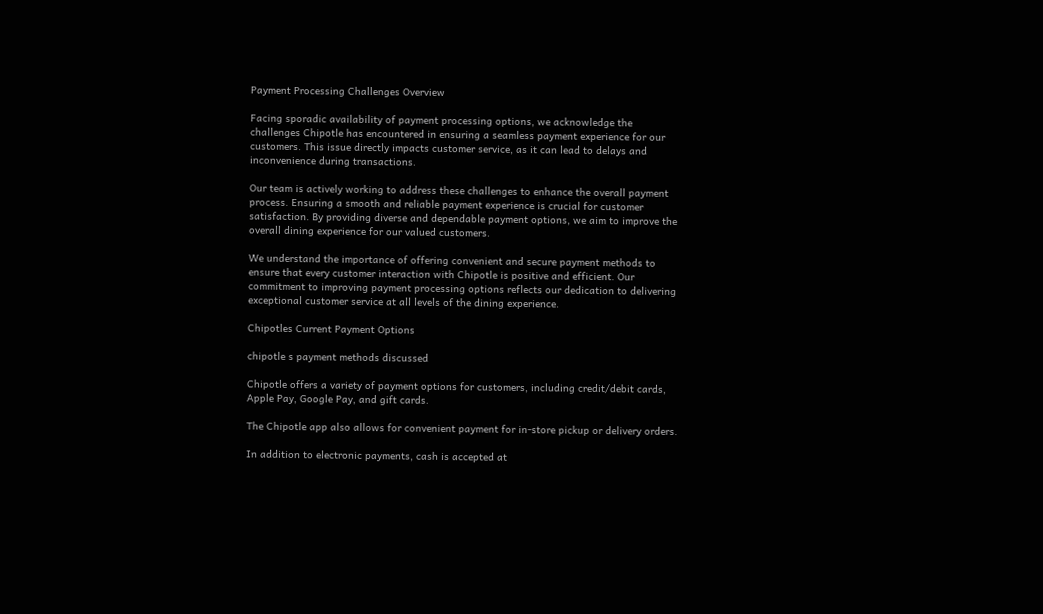Payment Processing Challenges Overview

Facing sporadic availability of payment processing options, we acknowledge the challenges Chipotle has encountered in ensuring a seamless payment experience for our customers. This issue directly impacts customer service, as it can lead to delays and inconvenience during transactions.

Our team is actively working to address these challenges to enhance the overall payment process. Ensuring a smooth and reliable payment experience is crucial for customer satisfaction. By providing diverse and dependable payment options, we aim to improve the overall dining experience for our valued customers.

We understand the importance of offering convenient and secure payment methods to ensure that every customer interaction with Chipotle is positive and efficient. Our commitment to improving payment processing options reflects our dedication to delivering exceptional customer service at all levels of the dining experience.

Chipotles Current Payment Options

chipotle s payment methods discussed

Chipotle offers a variety of payment options for customers, including credit/debit cards, Apple Pay, Google Pay, and gift cards.

The Chipotle app also allows for convenient payment for in-store pickup or delivery orders.

In addition to electronic payments, cash is accepted at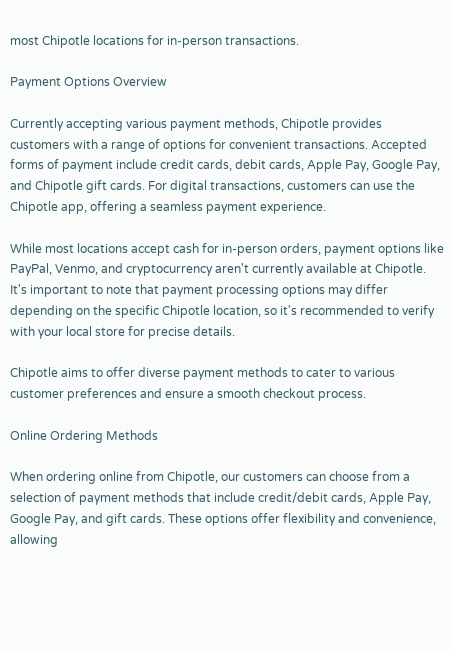most Chipotle locations for in-person transactions.

Payment Options Overview

Currently accepting various payment methods, Chipotle provides customers with a range of options for convenient transactions. Accepted forms of payment include credit cards, debit cards, Apple Pay, Google Pay, and Chipotle gift cards. For digital transactions, customers can use the Chipotle app, offering a seamless payment experience.

While most locations accept cash for in-person orders, payment options like PayPal, Venmo, and cryptocurrency aren't currently available at Chipotle. It's important to note that payment processing options may differ depending on the specific Chipotle location, so it's recommended to verify with your local store for precise details.

Chipotle aims to offer diverse payment methods to cater to various customer preferences and ensure a smooth checkout process.

Online Ordering Methods

When ordering online from Chipotle, our customers can choose from a selection of payment methods that include credit/debit cards, Apple Pay, Google Pay, and gift cards. These options offer flexibility and convenience, allowing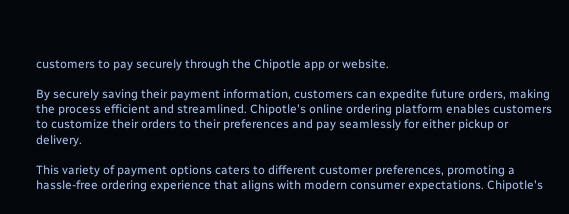customers to pay securely through the Chipotle app or website.

By securely saving their payment information, customers can expedite future orders, making the process efficient and streamlined. Chipotle's online ordering platform enables customers to customize their orders to their preferences and pay seamlessly for either pickup or delivery.

This variety of payment options caters to different customer preferences, promoting a hassle-free ordering experience that aligns with modern consumer expectations. Chipotle's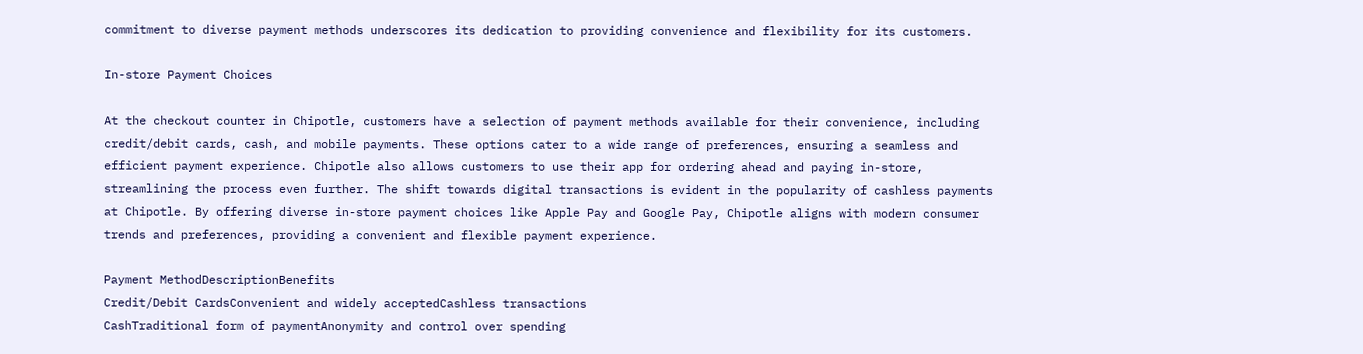commitment to diverse payment methods underscores its dedication to providing convenience and flexibility for its customers.

In-store Payment Choices

At the checkout counter in Chipotle, customers have a selection of payment methods available for their convenience, including credit/debit cards, cash, and mobile payments. These options cater to a wide range of preferences, ensuring a seamless and efficient payment experience. Chipotle also allows customers to use their app for ordering ahead and paying in-store, streamlining the process even further. The shift towards digital transactions is evident in the popularity of cashless payments at Chipotle. By offering diverse in-store payment choices like Apple Pay and Google Pay, Chipotle aligns with modern consumer trends and preferences, providing a convenient and flexible payment experience.

Payment MethodDescriptionBenefits
Credit/Debit CardsConvenient and widely acceptedCashless transactions
CashTraditional form of paymentAnonymity and control over spending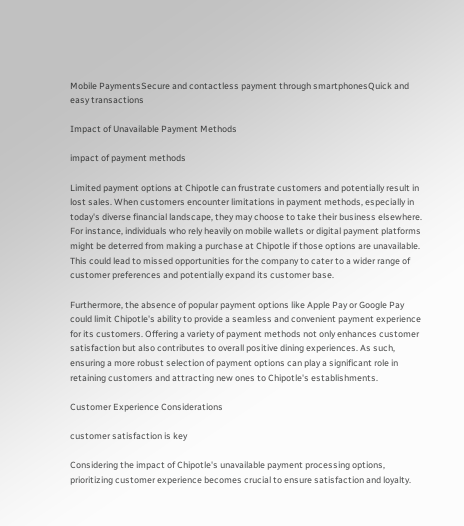Mobile PaymentsSecure and contactless payment through smartphonesQuick and easy transactions

Impact of Unavailable Payment Methods

impact of payment methods

Limited payment options at Chipotle can frustrate customers and potentially result in lost sales. When customers encounter limitations in payment methods, especially in today's diverse financial landscape, they may choose to take their business elsewhere. For instance, individuals who rely heavily on mobile wallets or digital payment platforms might be deterred from making a purchase at Chipotle if those options are unavailable. This could lead to missed opportunities for the company to cater to a wider range of customer preferences and potentially expand its customer base.

Furthermore, the absence of popular payment options like Apple Pay or Google Pay could limit Chipotle's ability to provide a seamless and convenient payment experience for its customers. Offering a variety of payment methods not only enhances customer satisfaction but also contributes to overall positive dining experiences. As such, ensuring a more robust selection of payment options can play a significant role in retaining customers and attracting new ones to Chipotle's establishments.

Customer Experience Considerations

customer satisfaction is key

Considering the impact of Chipotle's unavailable payment processing options, prioritizing customer experience becomes crucial to ensure satisfaction and loyalty.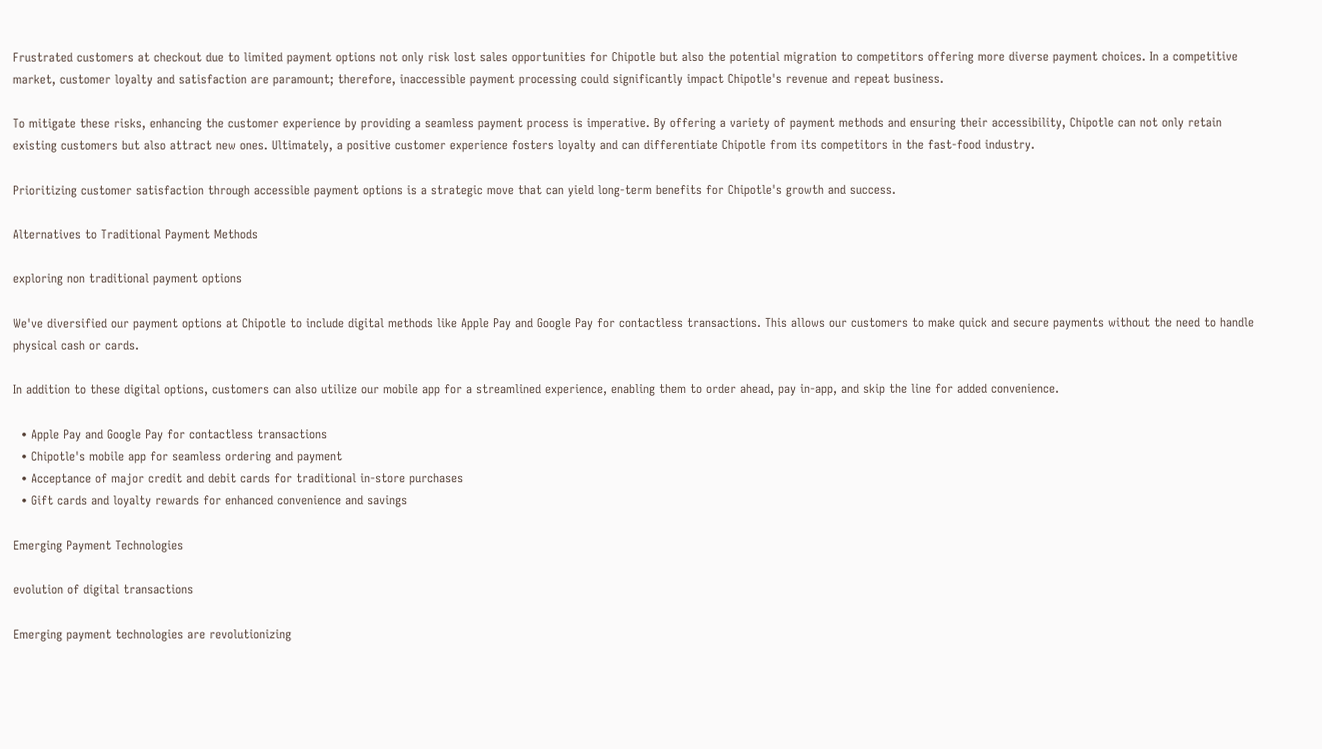Frustrated customers at checkout due to limited payment options not only risk lost sales opportunities for Chipotle but also the potential migration to competitors offering more diverse payment choices. In a competitive market, customer loyalty and satisfaction are paramount; therefore, inaccessible payment processing could significantly impact Chipotle's revenue and repeat business.

To mitigate these risks, enhancing the customer experience by providing a seamless payment process is imperative. By offering a variety of payment methods and ensuring their accessibility, Chipotle can not only retain existing customers but also attract new ones. Ultimately, a positive customer experience fosters loyalty and can differentiate Chipotle from its competitors in the fast-food industry.

Prioritizing customer satisfaction through accessible payment options is a strategic move that can yield long-term benefits for Chipotle's growth and success.

Alternatives to Traditional Payment Methods

exploring non traditional payment options

We've diversified our payment options at Chipotle to include digital methods like Apple Pay and Google Pay for contactless transactions. This allows our customers to make quick and secure payments without the need to handle physical cash or cards.

In addition to these digital options, customers can also utilize our mobile app for a streamlined experience, enabling them to order ahead, pay in-app, and skip the line for added convenience.

  • Apple Pay and Google Pay for contactless transactions
  • Chipotle's mobile app for seamless ordering and payment
  • Acceptance of major credit and debit cards for traditional in-store purchases
  • Gift cards and loyalty rewards for enhanced convenience and savings

Emerging Payment Technologies

evolution of digital transactions

Emerging payment technologies are revolutionizing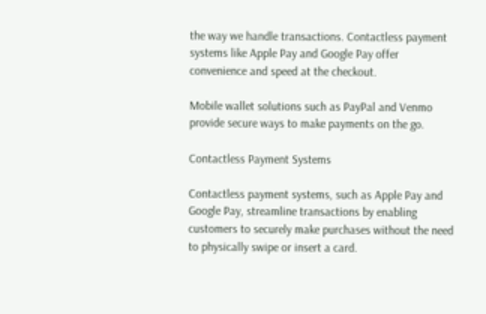the way we handle transactions. Contactless payment systems like Apple Pay and Google Pay offer convenience and speed at the checkout.

Mobile wallet solutions such as PayPal and Venmo provide secure ways to make payments on the go.

Contactless Payment Systems

Contactless payment systems, such as Apple Pay and Google Pay, streamline transactions by enabling customers to securely make purchases without the need to physically swipe or insert a card.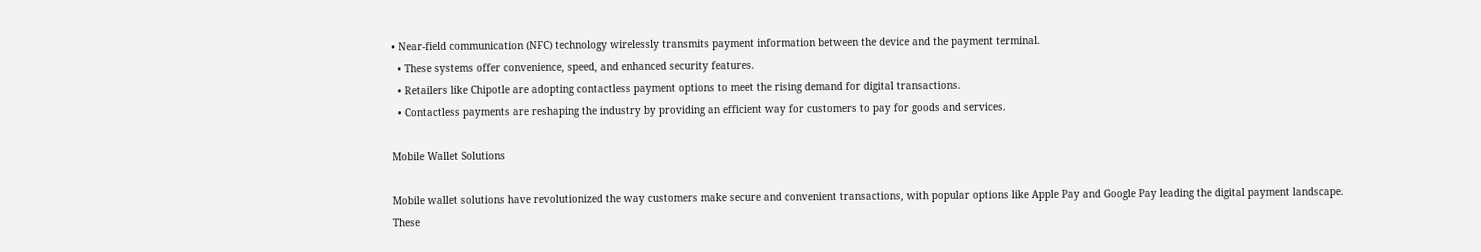• Near-field communication (NFC) technology wirelessly transmits payment information between the device and the payment terminal.
  • These systems offer convenience, speed, and enhanced security features.
  • Retailers like Chipotle are adopting contactless payment options to meet the rising demand for digital transactions.
  • Contactless payments are reshaping the industry by providing an efficient way for customers to pay for goods and services.

Mobile Wallet Solutions

Mobile wallet solutions have revolutionized the way customers make secure and convenient transactions, with popular options like Apple Pay and Google Pay leading the digital payment landscape. These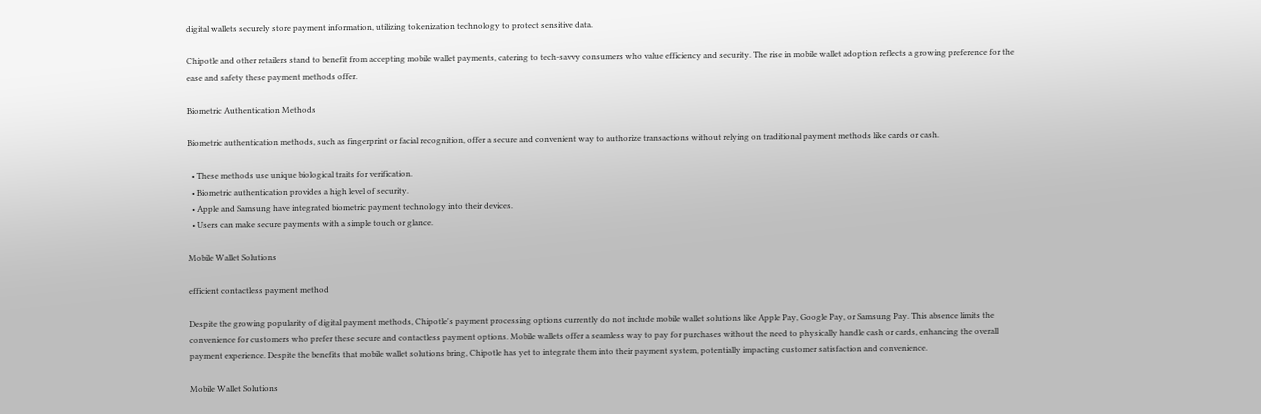digital wallets securely store payment information, utilizing tokenization technology to protect sensitive data.

Chipotle and other retailers stand to benefit from accepting mobile wallet payments, catering to tech-savvy consumers who value efficiency and security. The rise in mobile wallet adoption reflects a growing preference for the ease and safety these payment methods offer.

Biometric Authentication Methods

Biometric authentication methods, such as fingerprint or facial recognition, offer a secure and convenient way to authorize transactions without relying on traditional payment methods like cards or cash.

  • These methods use unique biological traits for verification.
  • Biometric authentication provides a high level of security.
  • Apple and Samsung have integrated biometric payment technology into their devices.
  • Users can make secure payments with a simple touch or glance.

Mobile Wallet Solutions

efficient contactless payment method

Despite the growing popularity of digital payment methods, Chipotle's payment processing options currently do not include mobile wallet solutions like Apple Pay, Google Pay, or Samsung Pay. This absence limits the convenience for customers who prefer these secure and contactless payment options. Mobile wallets offer a seamless way to pay for purchases without the need to physically handle cash or cards, enhancing the overall payment experience. Despite the benefits that mobile wallet solutions bring, Chipotle has yet to integrate them into their payment system, potentially impacting customer satisfaction and convenience.

Mobile Wallet Solutions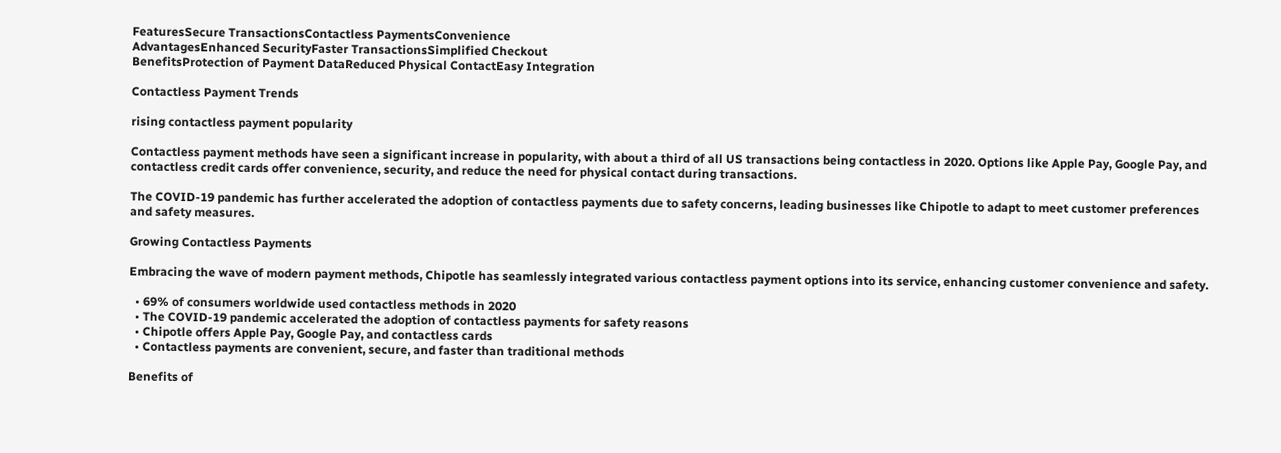FeaturesSecure TransactionsContactless PaymentsConvenience
AdvantagesEnhanced SecurityFaster TransactionsSimplified Checkout
BenefitsProtection of Payment DataReduced Physical ContactEasy Integration

Contactless Payment Trends

rising contactless payment popularity

Contactless payment methods have seen a significant increase in popularity, with about a third of all US transactions being contactless in 2020. Options like Apple Pay, Google Pay, and contactless credit cards offer convenience, security, and reduce the need for physical contact during transactions.

The COVID-19 pandemic has further accelerated the adoption of contactless payments due to safety concerns, leading businesses like Chipotle to adapt to meet customer preferences and safety measures.

Growing Contactless Payments

Embracing the wave of modern payment methods, Chipotle has seamlessly integrated various contactless payment options into its service, enhancing customer convenience and safety.

  • 69% of consumers worldwide used contactless methods in 2020
  • The COVID-19 pandemic accelerated the adoption of contactless payments for safety reasons
  • Chipotle offers Apple Pay, Google Pay, and contactless cards
  • Contactless payments are convenient, secure, and faster than traditional methods

Benefits of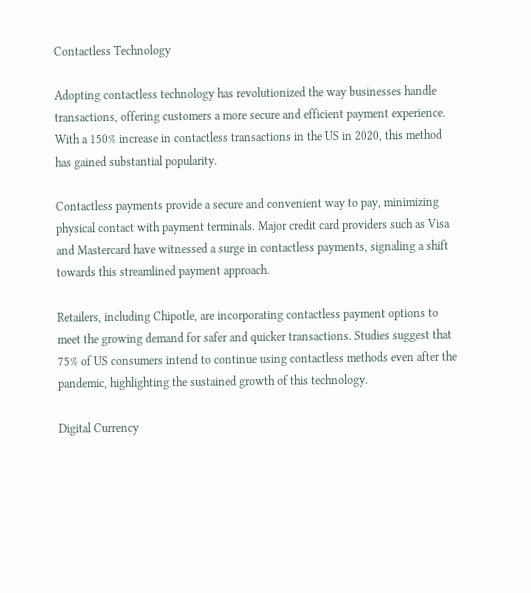Contactless Technology

Adopting contactless technology has revolutionized the way businesses handle transactions, offering customers a more secure and efficient payment experience. With a 150% increase in contactless transactions in the US in 2020, this method has gained substantial popularity.

Contactless payments provide a secure and convenient way to pay, minimizing physical contact with payment terminals. Major credit card providers such as Visa and Mastercard have witnessed a surge in contactless payments, signaling a shift towards this streamlined payment approach.

Retailers, including Chipotle, are incorporating contactless payment options to meet the growing demand for safer and quicker transactions. Studies suggest that 75% of US consumers intend to continue using contactless methods even after the pandemic, highlighting the sustained growth of this technology.

Digital Currency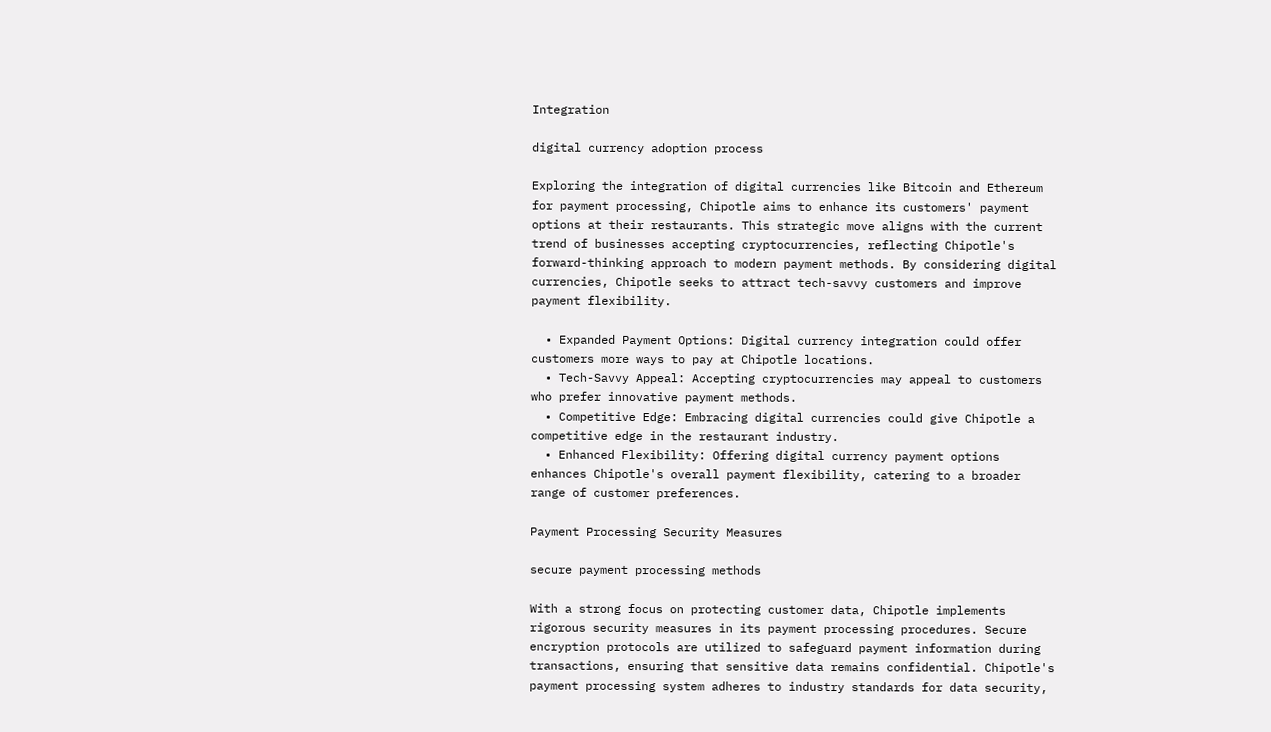Integration

digital currency adoption process

Exploring the integration of digital currencies like Bitcoin and Ethereum for payment processing, Chipotle aims to enhance its customers' payment options at their restaurants. This strategic move aligns with the current trend of businesses accepting cryptocurrencies, reflecting Chipotle's forward-thinking approach to modern payment methods. By considering digital currencies, Chipotle seeks to attract tech-savvy customers and improve payment flexibility.

  • Expanded Payment Options: Digital currency integration could offer customers more ways to pay at Chipotle locations.
  • Tech-Savvy Appeal: Accepting cryptocurrencies may appeal to customers who prefer innovative payment methods.
  • Competitive Edge: Embracing digital currencies could give Chipotle a competitive edge in the restaurant industry.
  • Enhanced Flexibility: Offering digital currency payment options enhances Chipotle's overall payment flexibility, catering to a broader range of customer preferences.

Payment Processing Security Measures

secure payment processing methods

With a strong focus on protecting customer data, Chipotle implements rigorous security measures in its payment processing procedures. Secure encryption protocols are utilized to safeguard payment information during transactions, ensuring that sensitive data remains confidential. Chipotle's payment processing system adheres to industry standards for data security,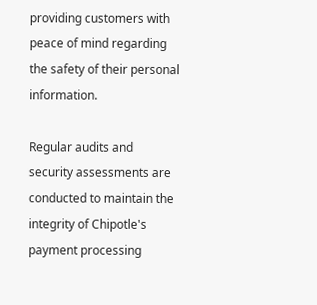providing customers with peace of mind regarding the safety of their personal information.

Regular audits and security assessments are conducted to maintain the integrity of Chipotle's payment processing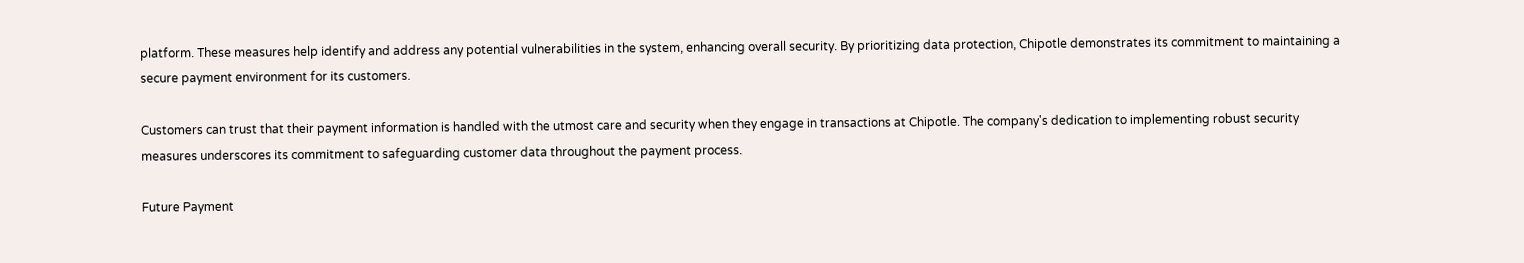platform. These measures help identify and address any potential vulnerabilities in the system, enhancing overall security. By prioritizing data protection, Chipotle demonstrates its commitment to maintaining a secure payment environment for its customers.

Customers can trust that their payment information is handled with the utmost care and security when they engage in transactions at Chipotle. The company's dedication to implementing robust security measures underscores its commitment to safeguarding customer data throughout the payment process.

Future Payment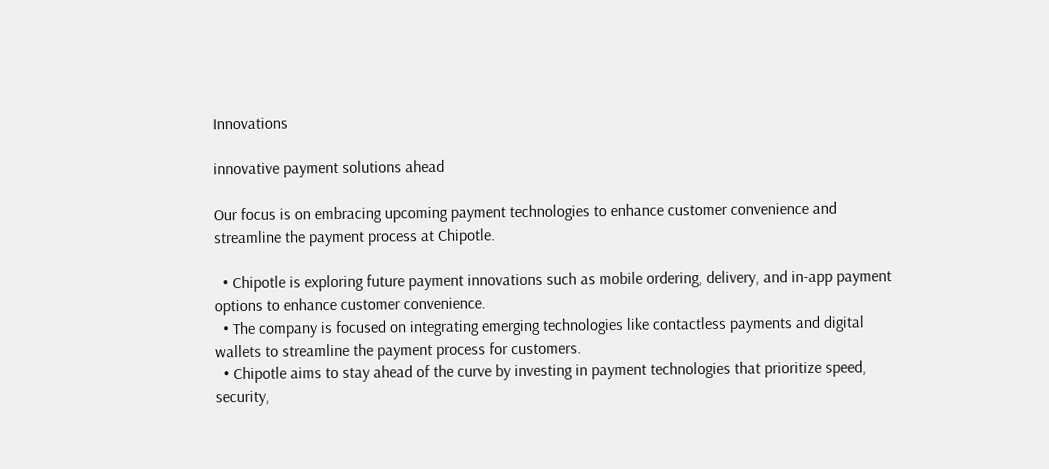Innovations

innovative payment solutions ahead

Our focus is on embracing upcoming payment technologies to enhance customer convenience and streamline the payment process at Chipotle.

  • Chipotle is exploring future payment innovations such as mobile ordering, delivery, and in-app payment options to enhance customer convenience.
  • The company is focused on integrating emerging technologies like contactless payments and digital wallets to streamline the payment process for customers.
  • Chipotle aims to stay ahead of the curve by investing in payment technologies that prioritize speed, security,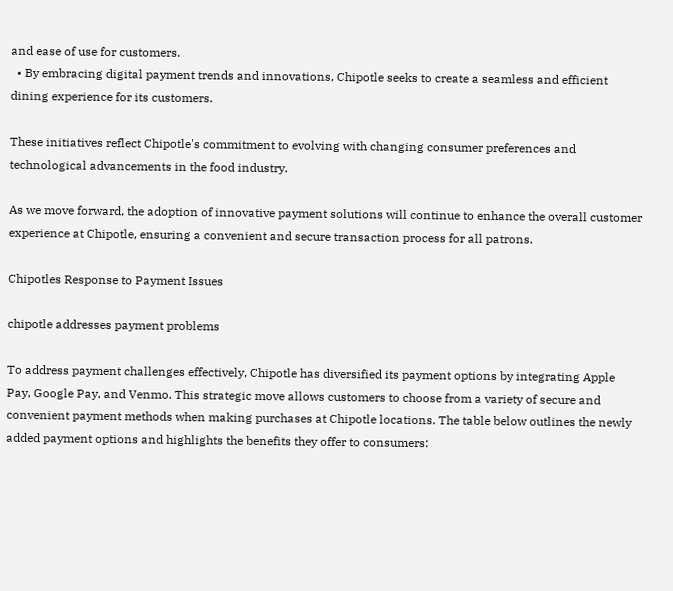and ease of use for customers.
  • By embracing digital payment trends and innovations, Chipotle seeks to create a seamless and efficient dining experience for its customers.

These initiatives reflect Chipotle's commitment to evolving with changing consumer preferences and technological advancements in the food industry.

As we move forward, the adoption of innovative payment solutions will continue to enhance the overall customer experience at Chipotle, ensuring a convenient and secure transaction process for all patrons.

Chipotles Response to Payment Issues

chipotle addresses payment problems

To address payment challenges effectively, Chipotle has diversified its payment options by integrating Apple Pay, Google Pay, and Venmo. This strategic move allows customers to choose from a variety of secure and convenient payment methods when making purchases at Chipotle locations. The table below outlines the newly added payment options and highlights the benefits they offer to consumers: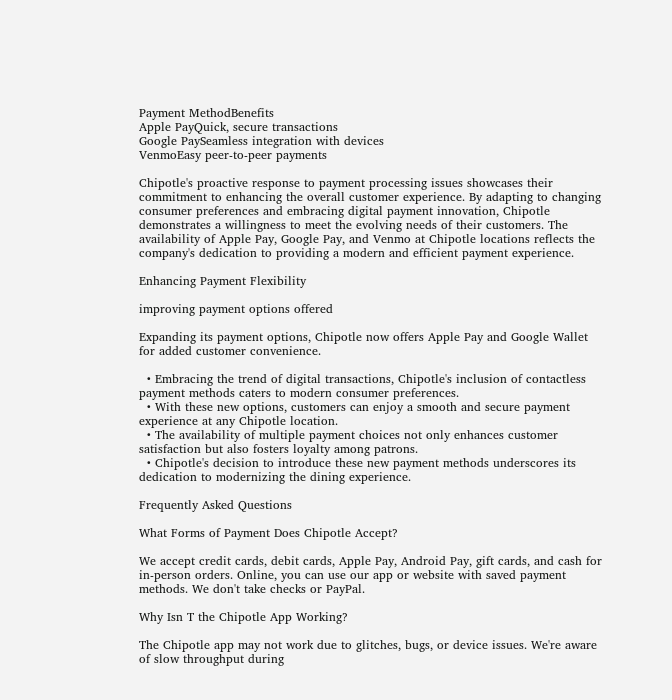Payment MethodBenefits
Apple PayQuick, secure transactions
Google PaySeamless integration with devices
VenmoEasy peer-to-peer payments

Chipotle's proactive response to payment processing issues showcases their commitment to enhancing the overall customer experience. By adapting to changing consumer preferences and embracing digital payment innovation, Chipotle demonstrates a willingness to meet the evolving needs of their customers. The availability of Apple Pay, Google Pay, and Venmo at Chipotle locations reflects the company's dedication to providing a modern and efficient payment experience.

Enhancing Payment Flexibility

improving payment options offered

Expanding its payment options, Chipotle now offers Apple Pay and Google Wallet for added customer convenience.

  • Embracing the trend of digital transactions, Chipotle's inclusion of contactless payment methods caters to modern consumer preferences.
  • With these new options, customers can enjoy a smooth and secure payment experience at any Chipotle location.
  • The availability of multiple payment choices not only enhances customer satisfaction but also fosters loyalty among patrons.
  • Chipotle's decision to introduce these new payment methods underscores its dedication to modernizing the dining experience.

Frequently Asked Questions

What Forms of Payment Does Chipotle Accept?

We accept credit cards, debit cards, Apple Pay, Android Pay, gift cards, and cash for in-person orders. Online, you can use our app or website with saved payment methods. We don't take checks or PayPal.

Why Isn T the Chipotle App Working?

The Chipotle app may not work due to glitches, bugs, or device issues. We're aware of slow throughput during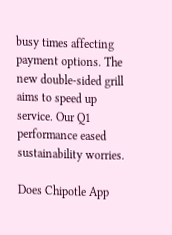busy times affecting payment options. The new double-sided grill aims to speed up service. Our Q1 performance eased sustainability worries.

Does Chipotle App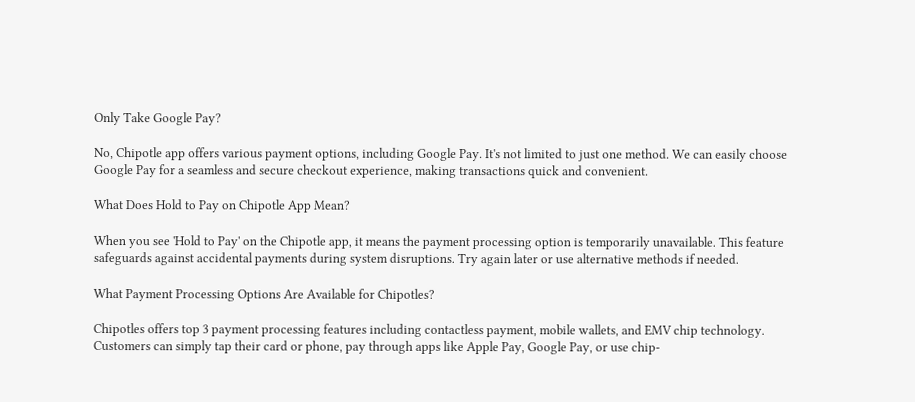Only Take Google Pay?

No, Chipotle app offers various payment options, including Google Pay. It's not limited to just one method. We can easily choose Google Pay for a seamless and secure checkout experience, making transactions quick and convenient.

What Does Hold to Pay on Chipotle App Mean?

When you see 'Hold to Pay' on the Chipotle app, it means the payment processing option is temporarily unavailable. This feature safeguards against accidental payments during system disruptions. Try again later or use alternative methods if needed.

What Payment Processing Options Are Available for Chipotles?

Chipotles offers top 3 payment processing features including contactless payment, mobile wallets, and EMV chip technology. Customers can simply tap their card or phone, pay through apps like Apple Pay, Google Pay, or use chip-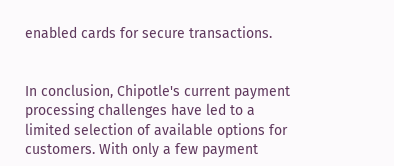enabled cards for secure transactions.


In conclusion, Chipotle's current payment processing challenges have led to a limited selection of available options for customers. With only a few payment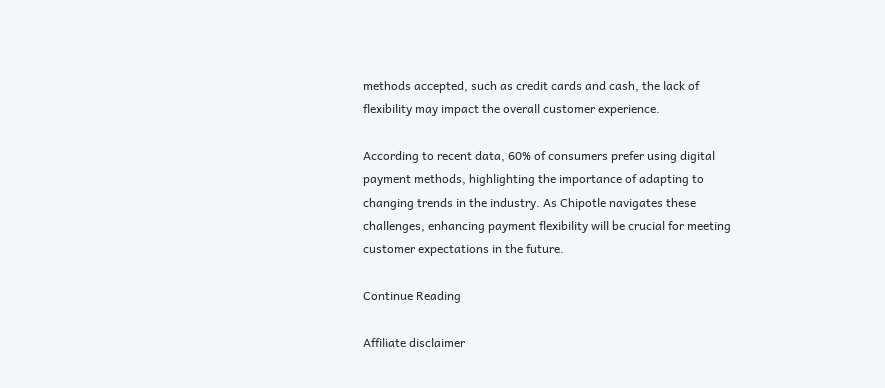methods accepted, such as credit cards and cash, the lack of flexibility may impact the overall customer experience.

According to recent data, 60% of consumers prefer using digital payment methods, highlighting the importance of adapting to changing trends in the industry. As Chipotle navigates these challenges, enhancing payment flexibility will be crucial for meeting customer expectations in the future.

Continue Reading

Affiliate disclaimer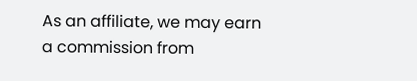As an affiliate, we may earn a commission from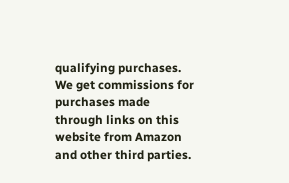qualifying purchases. We get commissions for purchases made through links on this website from Amazon and other third parties.